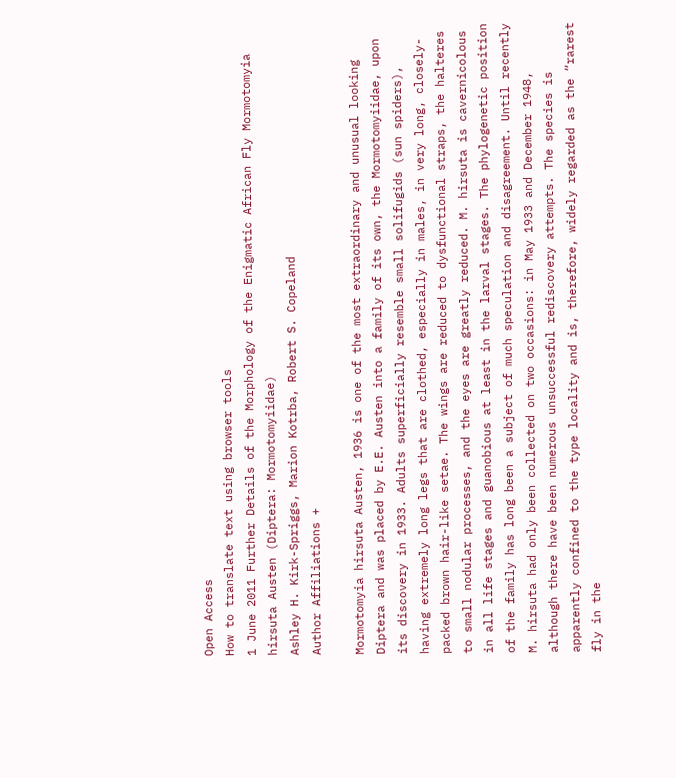Open Access
How to translate text using browser tools
1 June 2011 Further Details of the Morphology of the Enigmatic African Fly Mormotomyia hirsuta Austen (Diptera: Mormotomyiidae)
Ashley H. Kirk-Spriggs, Marion Kotrba, Robert S. Copeland
Author Affiliations +

Mormotomyia hirsuta Austen, 1936 is one of the most extraordinary and unusual looking Diptera and was placed by E.E. Austen into a family of its own, the Mormotomyiidae, upon its discovery in 1933. Adults superficially resemble small solifugids (sun spiders), having extremely long legs that are clothed, especially in males, in very long, closely-packed brown hair-like setae. The wings are reduced to dysfunctional straps, the halteres to small nodular processes, and the eyes are greatly reduced. M. hirsuta is cavernicolous in all life stages and guanobious at least in the larval stages. The phylogenetic position of the family has long been a subject of much speculation and disagreement. Until recently M. hirsuta had only been collected on two occasions: in May 1933 and December 1948, although there have been numerous unsuccessful rediscovery attempts. The species is apparently confined to the type locality and is, therefore, widely regarded as the “rarest fly in the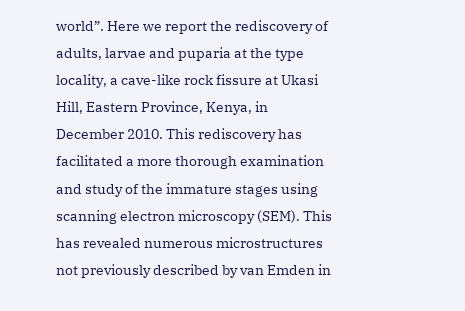world”. Here we report the rediscovery of adults, larvae and puparia at the type locality, a cave-like rock fissure at Ukasi Hill, Eastern Province, Kenya, in December 2010. This rediscovery has facilitated a more thorough examination and study of the immature stages using scanning electron microscopy (SEM). This has revealed numerous microstructures not previously described by van Emden in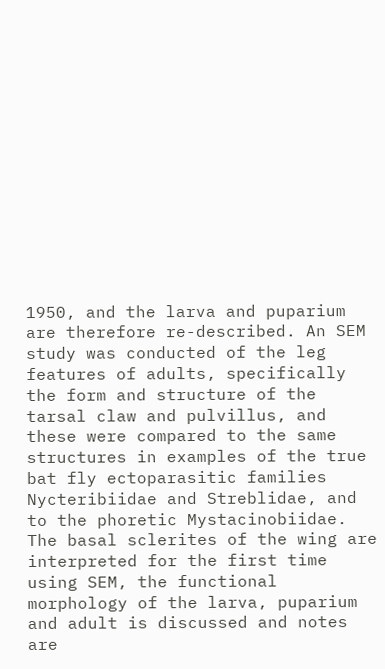1950, and the larva and puparium are therefore re-described. An SEM study was conducted of the leg features of adults, specifically the form and structure of the tarsal claw and pulvillus, and these were compared to the same structures in examples of the true bat fly ectoparasitic families Nycteribiidae and Streblidae, and to the phoretic Mystacinobiidae. The basal sclerites of the wing are interpreted for the first time using SEM, the functional morphology of the larva, puparium and adult is discussed and notes are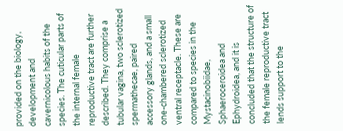provided on the biology, development and cavernicolous habits of the species. The cuticular parts of the internal female reproductive tract are further described. They comprise a tubular vagina, two sclerotized spermathecae, paired accessory glands, and a small one-chambered sclerotized ventral receptacle. These are compared to species in the Mystacinobiidae, Sphaeroceroidea and Ephydroidea, and it is concluded that the structure of the female reproductive tract lends support to the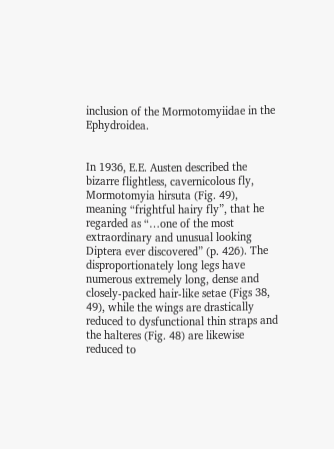inclusion of the Mormotomyiidae in the Ephydroidea.


In 1936, E.E. Austen described the bizarre flightless, cavernicolous fly, Mormotomyia hirsuta (Fig. 49), meaning “frightful hairy fly”, that he regarded as “…one of the most extraordinary and unusual looking Diptera ever discovered” (p. 426). The disproportionately long legs have numerous extremely long, dense and closely-packed hair-like setae (Figs 38, 49), while the wings are drastically reduced to dysfunctional thin straps and the halteres (Fig. 48) are likewise reduced to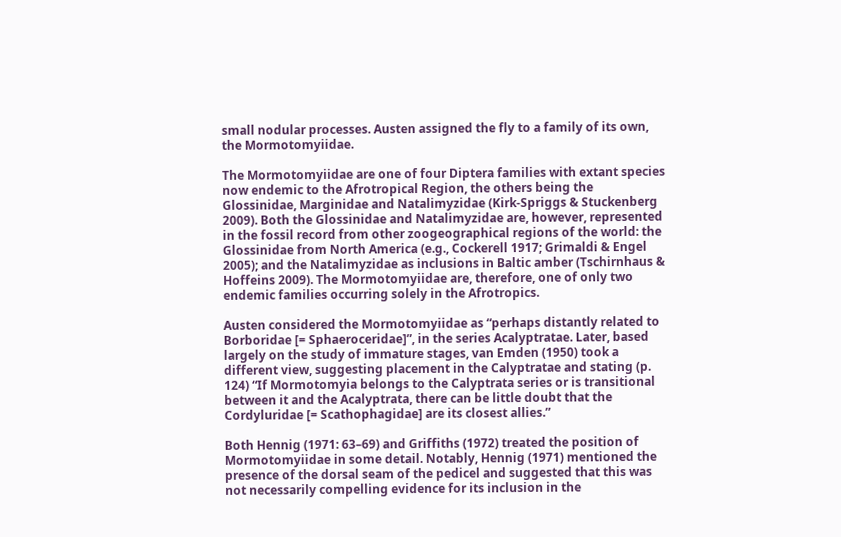small nodular processes. Austen assigned the fly to a family of its own, the Mormotomyiidae.

The Mormotomyiidae are one of four Diptera families with extant species now endemic to the Afrotropical Region, the others being the Glossinidae, Marginidae and Natalimyzidae (Kirk-Spriggs & Stuckenberg 2009). Both the Glossinidae and Natalimyzidae are, however, represented in the fossil record from other zoogeographical regions of the world: the Glossinidae from North America (e.g., Cockerell 1917; Grimaldi & Engel 2005); and the Natalimyzidae as inclusions in Baltic amber (Tschirnhaus & Hoffeins 2009). The Mormotomyiidae are, therefore, one of only two endemic families occurring solely in the Afrotropics.

Austen considered the Mormotomyiidae as “perhaps distantly related to Borboridae [= Sphaeroceridae]”, in the series Acalyptratae. Later, based largely on the study of immature stages, van Emden (1950) took a different view, suggesting placement in the Calyptratae and stating (p. 124) “If Mormotomyia belongs to the Calyptrata series or is transitional between it and the Acalyptrata, there can be little doubt that the Cordyluridae [= Scathophagidae] are its closest allies.”

Both Hennig (1971: 63–69) and Griffiths (1972) treated the position of Mormotomyiidae in some detail. Notably, Hennig (1971) mentioned the presence of the dorsal seam of the pedicel and suggested that this was not necessarily compelling evidence for its inclusion in the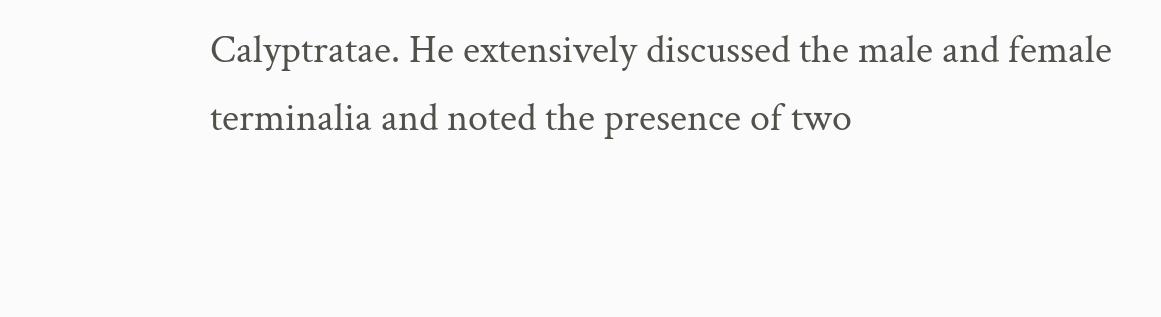Calyptratae. He extensively discussed the male and female terminalia and noted the presence of two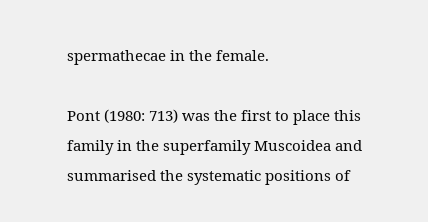spermathecae in the female.

Pont (1980: 713) was the first to place this family in the superfamily Muscoidea and summarised the systematic positions of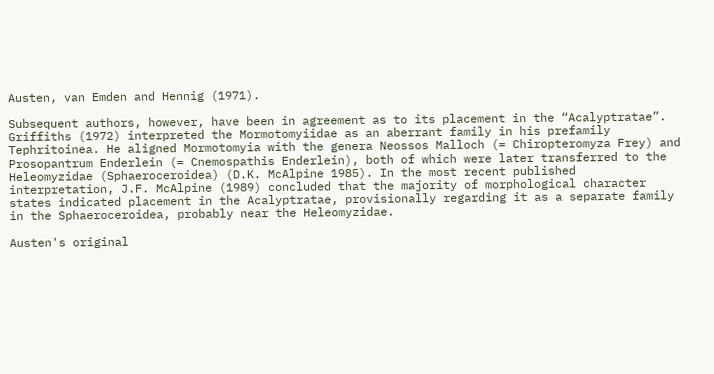Austen, van Emden and Hennig (1971).

Subsequent authors, however, have been in agreement as to its placement in the “Acalyptratae”. Griffiths (1972) interpreted the Mormotomyiidae as an aberrant family in his prefamily Tephritoinea. He aligned Mormotomyia with the genera Neossos Malloch (= Chiropteromyza Frey) and Prosopantrum Enderlein (= Cnemospathis Enderlein), both of which were later transferred to the Heleomyzidae (Sphaeroceroidea) (D.K. McAlpine 1985). In the most recent published interpretation, J.F. McAlpine (1989) concluded that the majority of morphological character states indicated placement in the Acalyptratae, provisionally regarding it as a separate family in the Sphaeroceroidea, probably near the Heleomyzidae.

Austen's original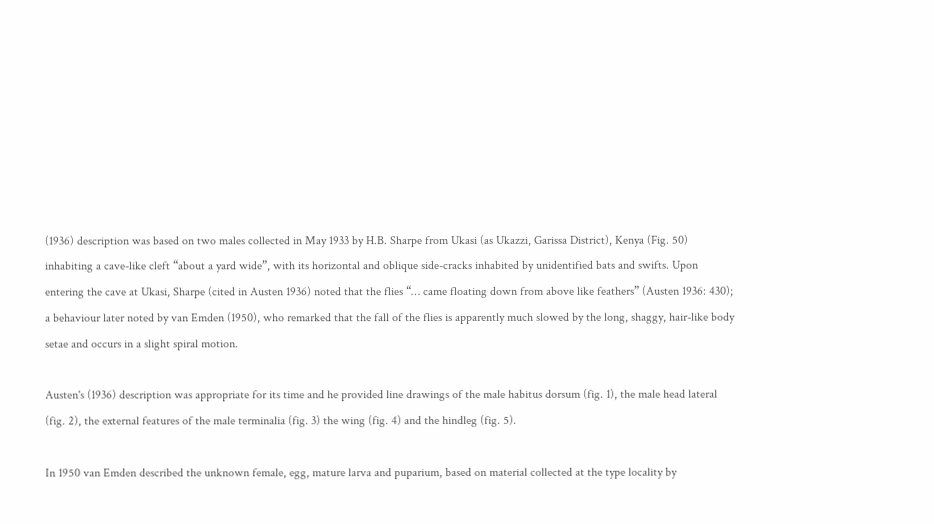(1936) description was based on two males collected in May 1933 by H.B. Sharpe from Ukasi (as Ukazzi, Garissa District), Kenya (Fig. 50) inhabiting a cave-like cleft “about a yard wide”, with its horizontal and oblique side-cracks inhabited by unidentified bats and swifts. Upon entering the cave at Ukasi, Sharpe (cited in Austen 1936) noted that the flies “… came floating down from above like feathers” (Austen 1936: 430); a behaviour later noted by van Emden (1950), who remarked that the fall of the flies is apparently much slowed by the long, shaggy, hair-like body setae and occurs in a slight spiral motion.

Austen's (1936) description was appropriate for its time and he provided line drawings of the male habitus dorsum (fig. 1), the male head lateral (fig. 2), the external features of the male terminalia (fig. 3) the wing (fig. 4) and the hindleg (fig. 5).

In 1950 van Emden described the unknown female, egg, mature larva and puparium, based on material collected at the type locality by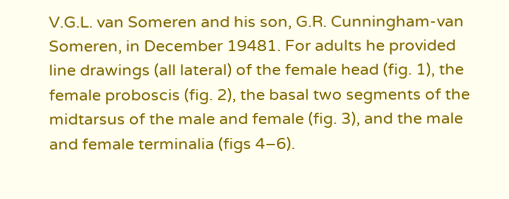V.G.L. van Someren and his son, G.R. Cunningham-van Someren, in December 19481. For adults he provided line drawings (all lateral) of the female head (fig. 1), the female proboscis (fig. 2), the basal two segments of the midtarsus of the male and female (fig. 3), and the male and female terminalia (figs 4–6).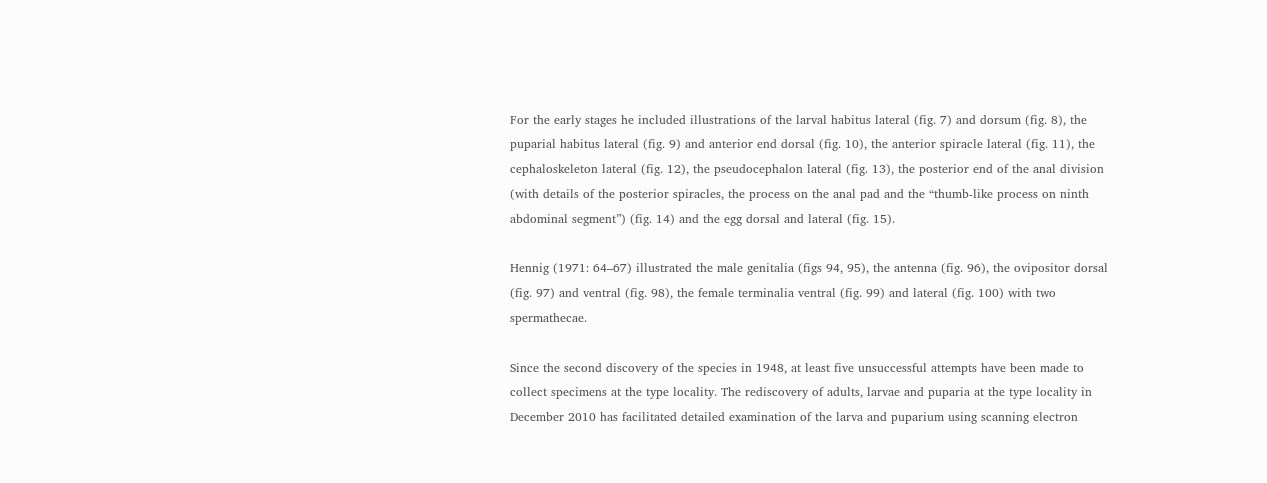For the early stages he included illustrations of the larval habitus lateral (fig. 7) and dorsum (fig. 8), the puparial habitus lateral (fig. 9) and anterior end dorsal (fig. 10), the anterior spiracle lateral (fig. 11), the cephaloskeleton lateral (fig. 12), the pseudocephalon lateral (fig. 13), the posterior end of the anal division (with details of the posterior spiracles, the process on the anal pad and the “thumb-like process on ninth abdominal segment”) (fig. 14) and the egg dorsal and lateral (fig. 15).

Hennig (1971: 64–67) illustrated the male genitalia (figs 94, 95), the antenna (fig. 96), the ovipositor dorsal (fig. 97) and ventral (fig. 98), the female terminalia ventral (fig. 99) and lateral (fig. 100) with two spermathecae.

Since the second discovery of the species in 1948, at least five unsuccessful attempts have been made to collect specimens at the type locality. The rediscovery of adults, larvae and puparia at the type locality in December 2010 has facilitated detailed examination of the larva and puparium using scanning electron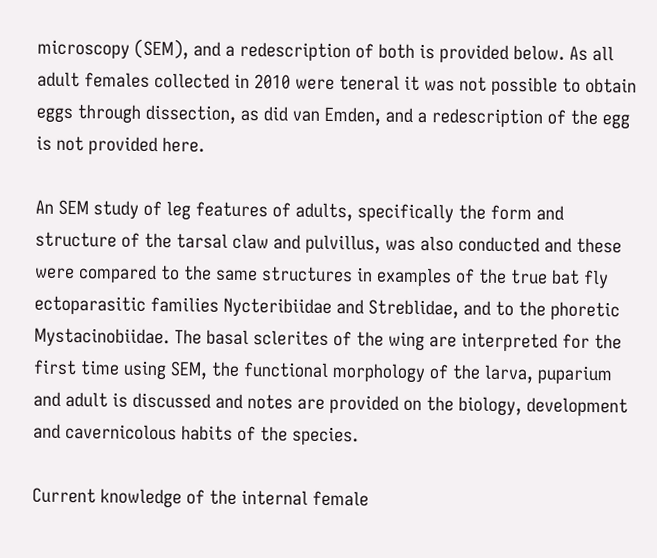microscopy (SEM), and a redescription of both is provided below. As all adult females collected in 2010 were teneral it was not possible to obtain eggs through dissection, as did van Emden, and a redescription of the egg is not provided here.

An SEM study of leg features of adults, specifically the form and structure of the tarsal claw and pulvillus, was also conducted and these were compared to the same structures in examples of the true bat fly ectoparasitic families Nycteribiidae and Streblidae, and to the phoretic Mystacinobiidae. The basal sclerites of the wing are interpreted for the first time using SEM, the functional morphology of the larva, puparium and adult is discussed and notes are provided on the biology, development and cavernicolous habits of the species.

Current knowledge of the internal female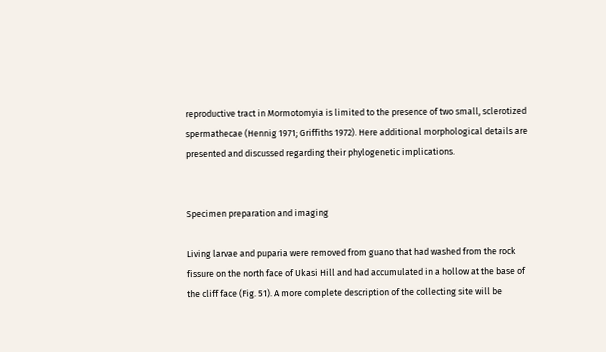reproductive tract in Mormotomyia is limited to the presence of two small, sclerotized spermathecae (Hennig 1971; Griffiths 1972). Here additional morphological details are presented and discussed regarding their phylogenetic implications.


Specimen preparation and imaging

Living larvae and puparia were removed from guano that had washed from the rock fissure on the north face of Ukasi Hill and had accumulated in a hollow at the base of the cliff face (Fig. 51). A more complete description of the collecting site will be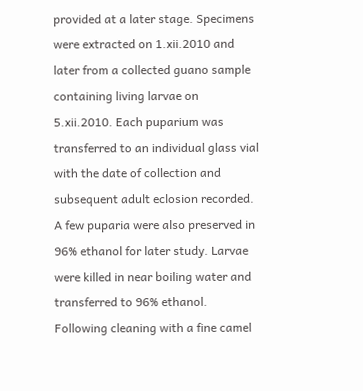provided at a later stage. Specimens were extracted on 1.xii.2010 and later from a collected guano sample containing living larvae on 5.xii.2010. Each puparium was transferred to an individual glass vial with the date of collection and subsequent adult eclosion recorded. A few puparia were also preserved in 96% ethanol for later study. Larvae were killed in near boiling water and transferred to 96% ethanol. Following cleaning with a fine camel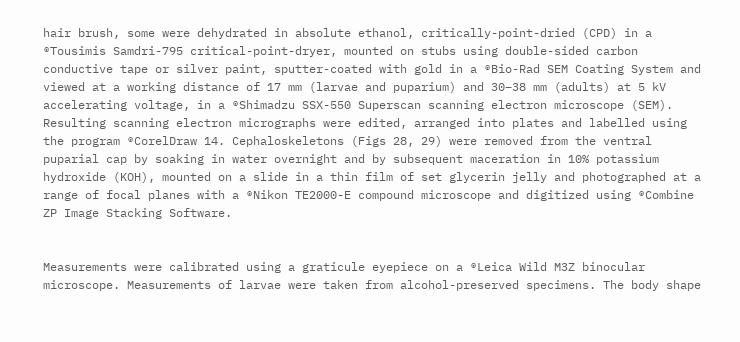hair brush, some were dehydrated in absolute ethanol, critically-point-dried (CPD) in a ®Tousimis Samdri-795 critical-point-dryer, mounted on stubs using double-sided carbon conductive tape or silver paint, sputter-coated with gold in a ®Bio-Rad SEM Coating System and viewed at a working distance of 17 mm (larvae and puparium) and 30–38 mm (adults) at 5 kV accelerating voltage, in a ®Shimadzu SSX-550 Superscan scanning electron microscope (SEM). Resulting scanning electron micrographs were edited, arranged into plates and labelled using the program ®CorelDraw 14. Cephaloskeletons (Figs 28, 29) were removed from the ventral puparial cap by soaking in water overnight and by subsequent maceration in 10% potassium hydroxide (KOH), mounted on a slide in a thin film of set glycerin jelly and photographed at a range of focal planes with a ®Nikon TE2000-E compound microscope and digitized using ®Combine ZP Image Stacking Software.


Measurements were calibrated using a graticule eyepiece on a ®Leica Wild M3Z binocular microscope. Measurements of larvae were taken from alcohol-preserved specimens. The body shape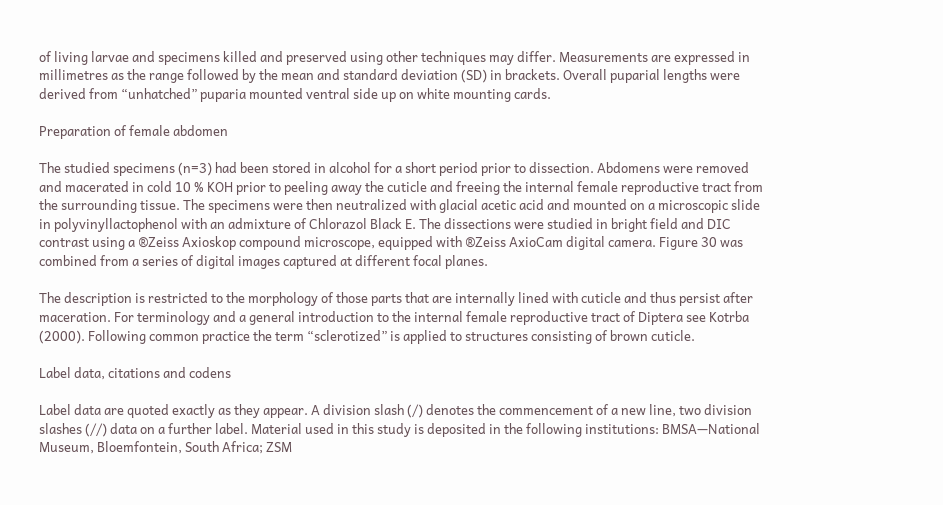of living larvae and specimens killed and preserved using other techniques may differ. Measurements are expressed in millimetres as the range followed by the mean and standard deviation (SD) in brackets. Overall puparial lengths were derived from “unhatched” puparia mounted ventral side up on white mounting cards.

Preparation of female abdomen

The studied specimens (n=3) had been stored in alcohol for a short period prior to dissection. Abdomens were removed and macerated in cold 10 % KOH prior to peeling away the cuticle and freeing the internal female reproductive tract from the surrounding tissue. The specimens were then neutralized with glacial acetic acid and mounted on a microscopic slide in polyvinyllactophenol with an admixture of Chlorazol Black E. The dissections were studied in bright field and DIC contrast using a ®Zeiss Axioskop compound microscope, equipped with ®Zeiss AxioCam digital camera. Figure 30 was combined from a series of digital images captured at different focal planes.

The description is restricted to the morphology of those parts that are internally lined with cuticle and thus persist after maceration. For terminology and a general introduction to the internal female reproductive tract of Diptera see Kotrba (2000). Following common practice the term “sclerotized” is applied to structures consisting of brown cuticle.

Label data, citations and codens

Label data are quoted exactly as they appear. A division slash (/) denotes the commencement of a new line, two division slashes (//) data on a further label. Material used in this study is deposited in the following institutions: BMSA—National Museum, Bloemfontein, South Africa; ZSM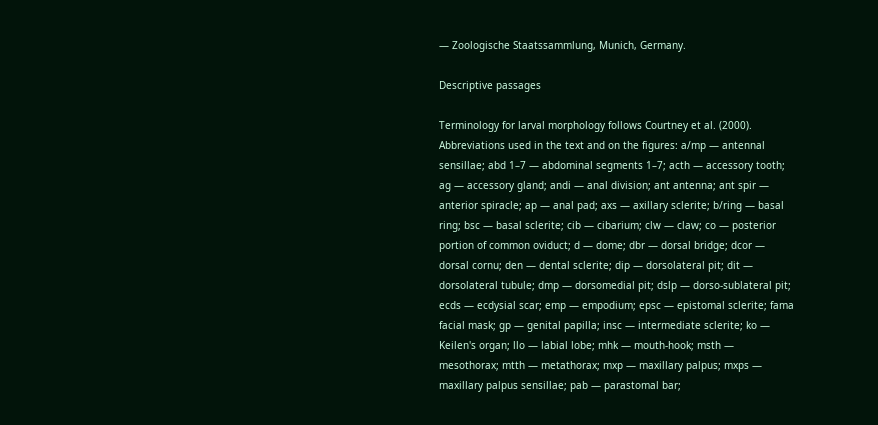— Zoologische Staatssammlung, Munich, Germany.

Descriptive passages

Terminology for larval morphology follows Courtney et al. (2000). Abbreviations used in the text and on the figures: a/mp — antennal sensillae; abd 1–7 — abdominal segments 1–7; acth — accessory tooth; ag — accessory gland; andi — anal division; ant antenna; ant spir — anterior spiracle; ap — anal pad; axs — axillary sclerite; b/ring — basal ring; bsc — basal sclerite; cib — cibarium; clw — claw; co — posterior portion of common oviduct; d — dome; dbr — dorsal bridge; dcor — dorsal cornu; den — dental sclerite; dip — dorsolateral pit; dit — dorsolateral tubule; dmp — dorsomedial pit; dslp — dorso-sublateral pit; ecds — ecdysial scar; emp — empodium; epsc — epistomal sclerite; fama facial mask; gp — genital papilla; insc — intermediate sclerite; ko — Keilen's organ; llo — labial lobe; mhk — mouth-hook; msth — mesothorax; mtth — metathorax; mxp — maxillary palpus; mxps — maxillary palpus sensillae; pab — parastomal bar;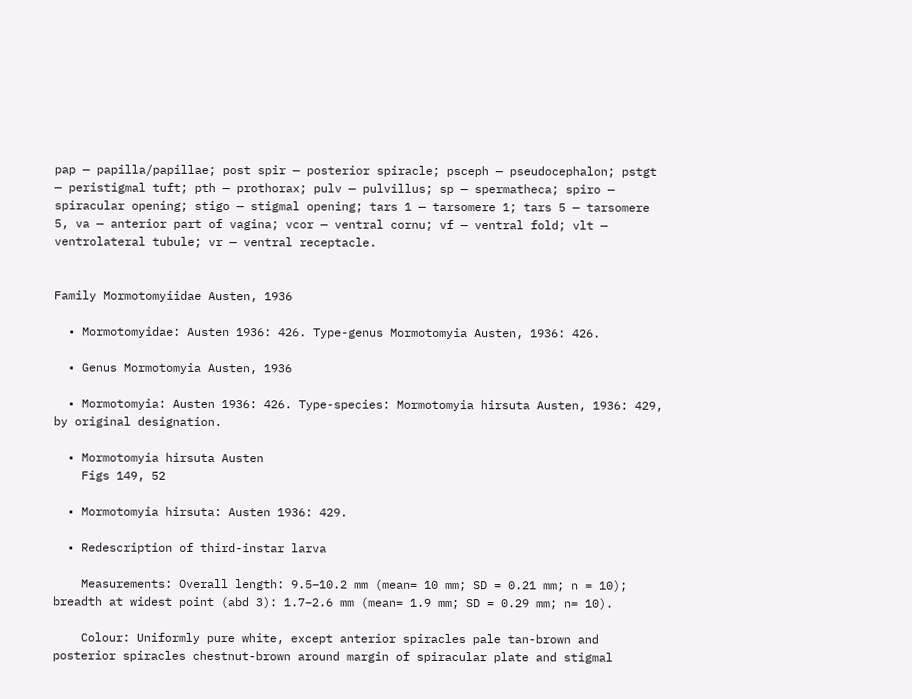pap — papilla/papillae; post spir — posterior spiracle; psceph — pseudocephalon; pstgt — peristigmal tuft; pth — prothorax; pulv — pulvillus; sp — spermatheca; spiro — spiracular opening; stigo — stigmal opening; tars 1 — tarsomere 1; tars 5 — tarsomere 5, va — anterior part of vagina; vcor — ventral cornu; vf — ventral fold; vlt — ventrolateral tubule; vr — ventral receptacle.


Family Mormotomyiidae Austen, 1936

  • Mormotomyidae: Austen 1936: 426. Type-genus Mormotomyia Austen, 1936: 426.

  • Genus Mormotomyia Austen, 1936

  • Mormotomyia: Austen 1936: 426. Type-species: Mormotomyia hirsuta Austen, 1936: 429, by original designation.

  • Mormotomyia hirsuta Austen
    Figs 149, 52

  • Mormotomyia hirsuta: Austen 1936: 429.

  • Redescription of third-instar larva

    Measurements: Overall length: 9.5–10.2 mm (mean= 10 mm; SD = 0.21 mm; n = 10); breadth at widest point (abd 3): 1.7–2.6 mm (mean= 1.9 mm; SD = 0.29 mm; n= 10).

    Colour: Uniformly pure white, except anterior spiracles pale tan-brown and posterior spiracles chestnut-brown around margin of spiracular plate and stigmal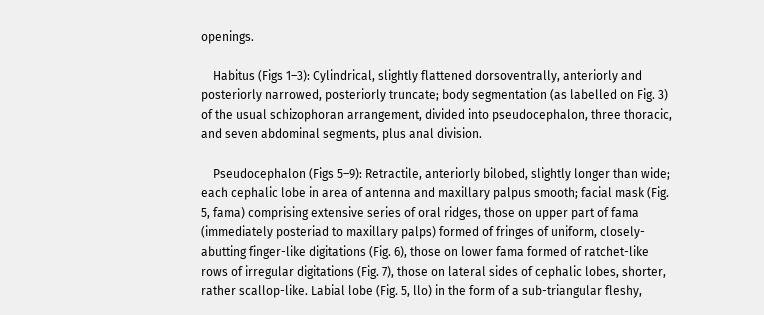openings.

    Habitus (Figs 1–3): Cylindrical, slightly flattened dorsoventrally, anteriorly and posteriorly narrowed, posteriorly truncate; body segmentation (as labelled on Fig. 3) of the usual schizophoran arrangement, divided into pseudocephalon, three thoracic, and seven abdominal segments, plus anal division.

    Pseudocephalon (Figs 5–9): Retractile, anteriorly bilobed, slightly longer than wide; each cephalic lobe in area of antenna and maxillary palpus smooth; facial mask (Fig. 5, fama) comprising extensive series of oral ridges, those on upper part of fama (immediately posteriad to maxillary palps) formed of fringes of uniform, closely-abutting finger-like digitations (Fig. 6), those on lower fama formed of ratchet-like rows of irregular digitations (Fig. 7), those on lateral sides of cephalic lobes, shorter, rather scallop-like. Labial lobe (Fig. 5, llo) in the form of a sub-triangular fleshy,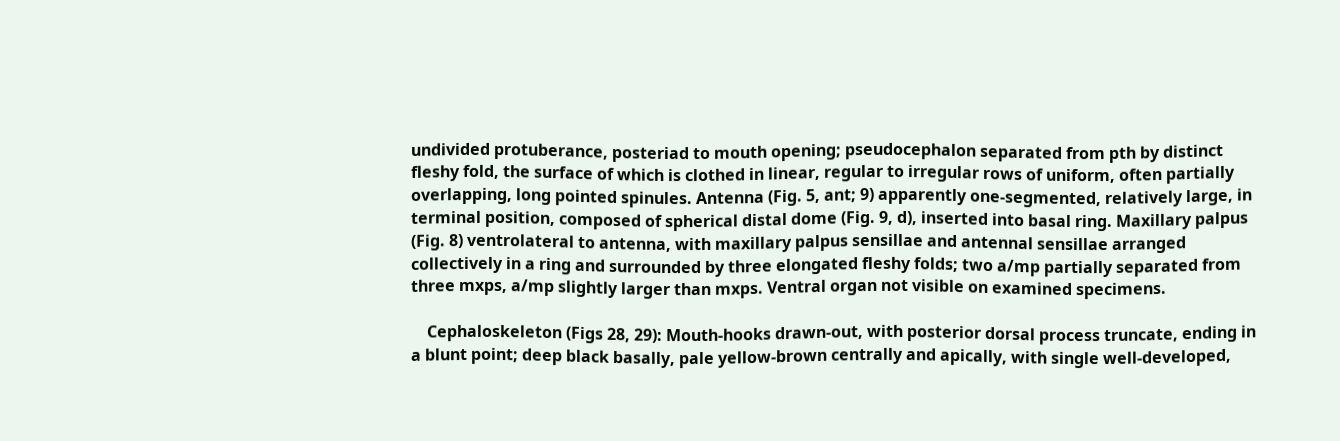undivided protuberance, posteriad to mouth opening; pseudocephalon separated from pth by distinct fleshy fold, the surface of which is clothed in linear, regular to irregular rows of uniform, often partially overlapping, long pointed spinules. Antenna (Fig. 5, ant; 9) apparently one-segmented, relatively large, in terminal position, composed of spherical distal dome (Fig. 9, d), inserted into basal ring. Maxillary palpus (Fig. 8) ventrolateral to antenna, with maxillary palpus sensillae and antennal sensillae arranged collectively in a ring and surrounded by three elongated fleshy folds; two a/mp partially separated from three mxps, a/mp slightly larger than mxps. Ventral organ not visible on examined specimens.

    Cephaloskeleton (Figs 28, 29): Mouth-hooks drawn-out, with posterior dorsal process truncate, ending in a blunt point; deep black basally, pale yellow-brown centrally and apically, with single well-developed,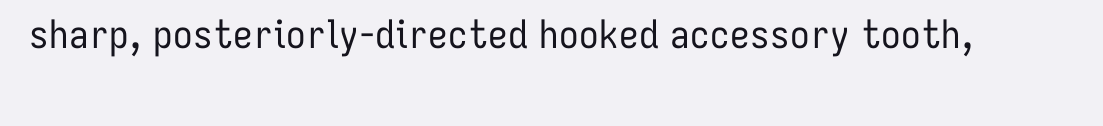sharp, posteriorly-directed hooked accessory tooth,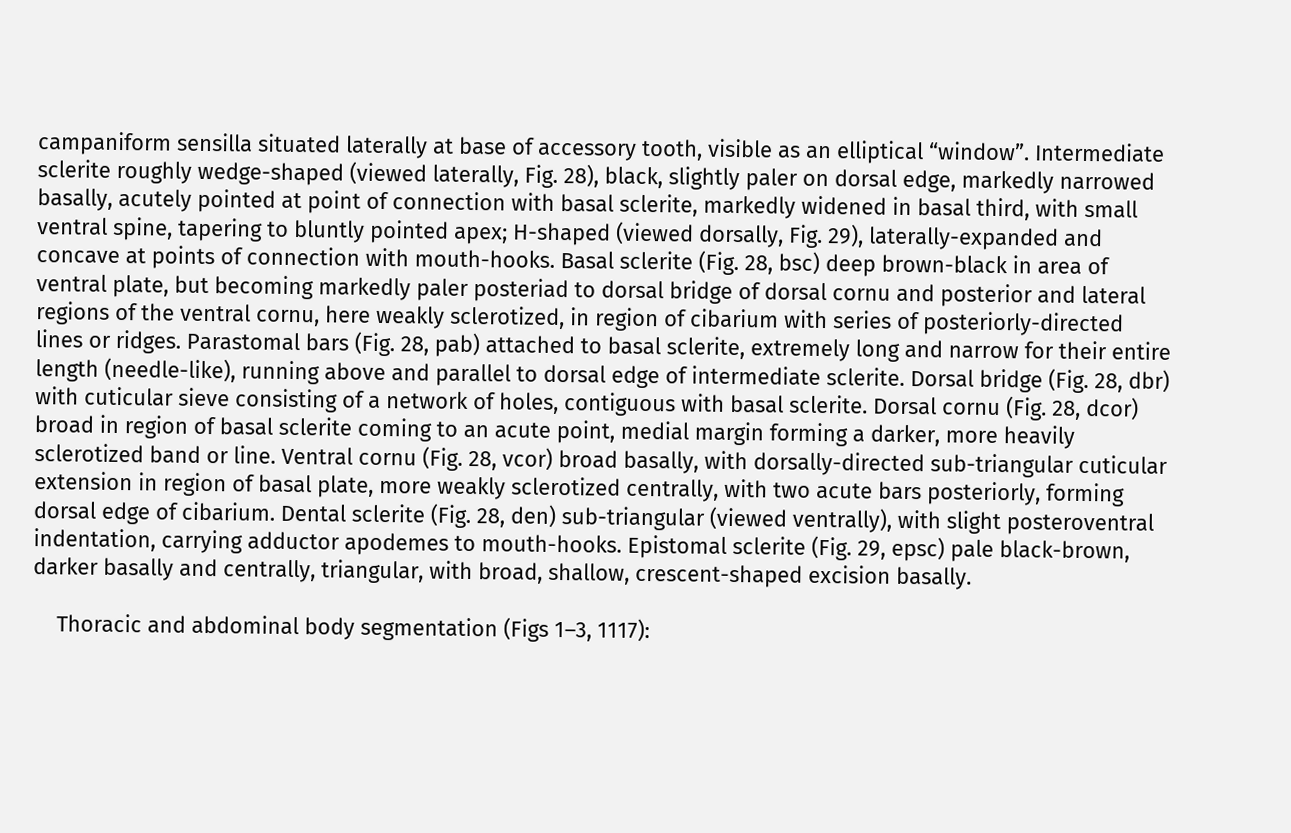campaniform sensilla situated laterally at base of accessory tooth, visible as an elliptical “window”. Intermediate sclerite roughly wedge-shaped (viewed laterally, Fig. 28), black, slightly paler on dorsal edge, markedly narrowed basally, acutely pointed at point of connection with basal sclerite, markedly widened in basal third, with small ventral spine, tapering to bluntly pointed apex; H-shaped (viewed dorsally, Fig. 29), laterally-expanded and concave at points of connection with mouth-hooks. Basal sclerite (Fig. 28, bsc) deep brown-black in area of ventral plate, but becoming markedly paler posteriad to dorsal bridge of dorsal cornu and posterior and lateral regions of the ventral cornu, here weakly sclerotized, in region of cibarium with series of posteriorly-directed lines or ridges. Parastomal bars (Fig. 28, pab) attached to basal sclerite, extremely long and narrow for their entire length (needle-like), running above and parallel to dorsal edge of intermediate sclerite. Dorsal bridge (Fig. 28, dbr) with cuticular sieve consisting of a network of holes, contiguous with basal sclerite. Dorsal cornu (Fig. 28, dcor) broad in region of basal sclerite coming to an acute point, medial margin forming a darker, more heavily sclerotized band or line. Ventral cornu (Fig. 28, vcor) broad basally, with dorsally-directed sub-triangular cuticular extension in region of basal plate, more weakly sclerotized centrally, with two acute bars posteriorly, forming dorsal edge of cibarium. Dental sclerite (Fig. 28, den) sub-triangular (viewed ventrally), with slight posteroventral indentation, carrying adductor apodemes to mouth-hooks. Epistomal sclerite (Fig. 29, epsc) pale black-brown, darker basally and centrally, triangular, with broad, shallow, crescent-shaped excision basally.

    Thoracic and abdominal body segmentation (Figs 1–3, 1117):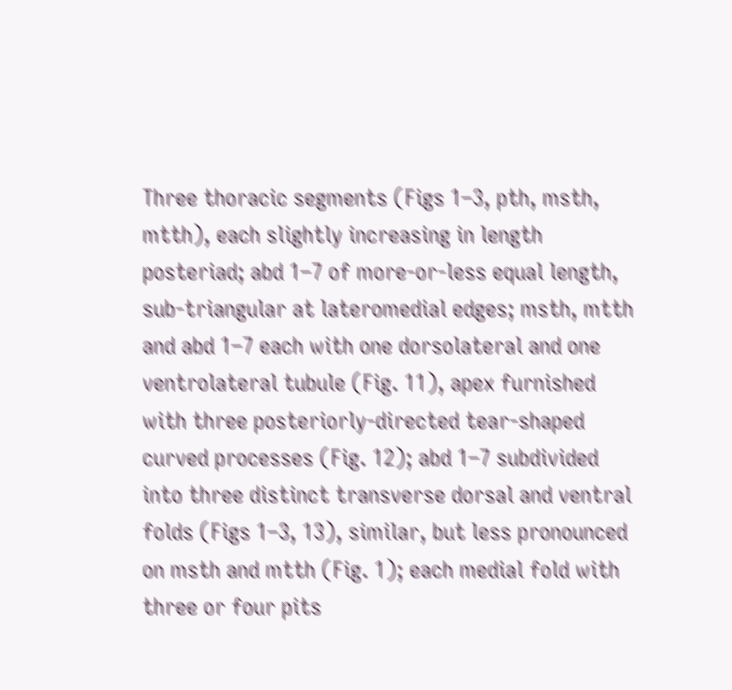Three thoracic segments (Figs 1–3, pth, msth, mtth), each slightly increasing in length posteriad; abd 1–7 of more-or-less equal length, sub-triangular at lateromedial edges; msth, mtth and abd 1–7 each with one dorsolateral and one ventrolateral tubule (Fig. 11), apex furnished with three posteriorly-directed tear-shaped curved processes (Fig. 12); abd 1–7 subdivided into three distinct transverse dorsal and ventral folds (Figs 1–3, 13), similar, but less pronounced on msth and mtth (Fig. 1); each medial fold with three or four pits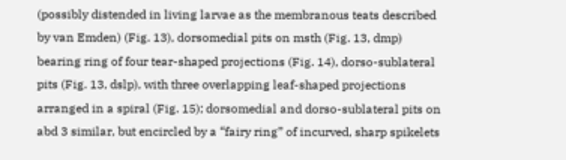(possibly distended in living larvae as the membranous teats described by van Emden) (Fig. 13), dorsomedial pits on msth (Fig. 13, dmp) bearing ring of four tear-shaped projections (Fig. 14), dorso-sublateral pits (Fig. 13, dslp), with three overlapping leaf-shaped projections arranged in a spiral (Fig. 15); dorsomedial and dorso-sublateral pits on abd 3 similar, but encircled by a “fairy ring” of incurved, sharp spikelets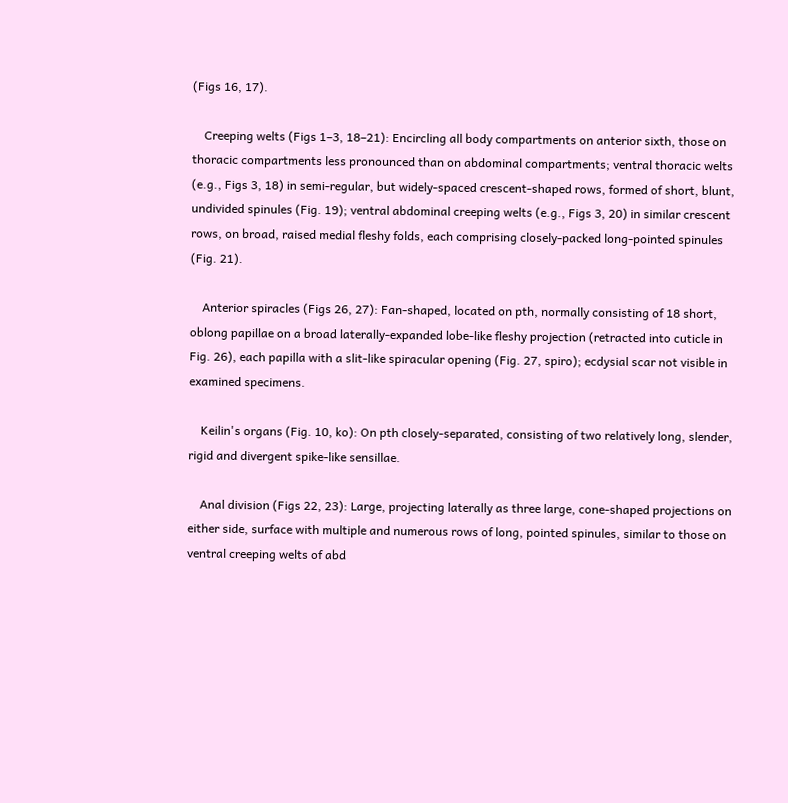(Figs 16, 17).

    Creeping welts (Figs 1–3, 18–21): Encircling all body compartments on anterior sixth, those on thoracic compartments less pronounced than on abdominal compartments; ventral thoracic welts (e.g., Figs 3, 18) in semi-regular, but widely-spaced crescent-shaped rows, formed of short, blunt, undivided spinules (Fig. 19); ventral abdominal creeping welts (e.g., Figs 3, 20) in similar crescent rows, on broad, raised medial fleshy folds, each comprising closely-packed long-pointed spinules (Fig. 21).

    Anterior spiracles (Figs 26, 27): Fan-shaped, located on pth, normally consisting of 18 short, oblong papillae on a broad laterally-expanded lobe-like fleshy projection (retracted into cuticle in Fig. 26), each papilla with a slit-like spiracular opening (Fig. 27, spiro); ecdysial scar not visible in examined specimens.

    Keilin's organs (Fig. 10, ko): On pth closely-separated, consisting of two relatively long, slender, rigid and divergent spike-like sensillae.

    Anal division (Figs 22, 23): Large, projecting laterally as three large, cone-shaped projections on either side, surface with multiple and numerous rows of long, pointed spinules, similar to those on ventral creeping welts of abd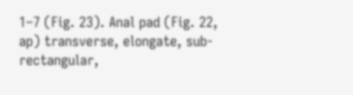1–7 (Fig. 23). Anal pad (Fig. 22, ap) transverse, elongate, sub-rectangular,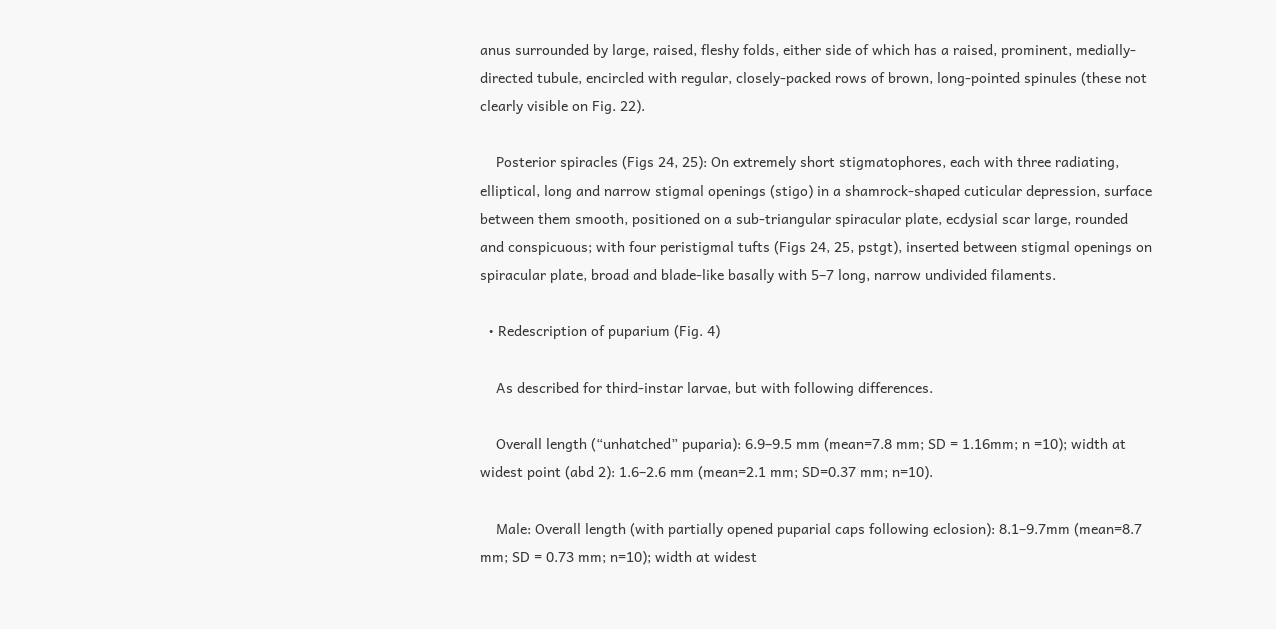anus surrounded by large, raised, fleshy folds, either side of which has a raised, prominent, medially-directed tubule, encircled with regular, closely-packed rows of brown, long-pointed spinules (these not clearly visible on Fig. 22).

    Posterior spiracles (Figs 24, 25): On extremely short stigmatophores, each with three radiating, elliptical, long and narrow stigmal openings (stigo) in a shamrock-shaped cuticular depression, surface between them smooth, positioned on a sub-triangular spiracular plate, ecdysial scar large, rounded and conspicuous; with four peristigmal tufts (Figs 24, 25, pstgt), inserted between stigmal openings on spiracular plate, broad and blade-like basally with 5–7 long, narrow undivided filaments.

  • Redescription of puparium (Fig. 4)

    As described for third-instar larvae, but with following differences.

    Overall length (“unhatched” puparia): 6.9–9.5 mm (mean=7.8 mm; SD = 1.16mm; n =10); width at widest point (abd 2): 1.6–2.6 mm (mean=2.1 mm; SD=0.37 mm; n=10).

    Male: Overall length (with partially opened puparial caps following eclosion): 8.1–9.7mm (mean=8.7 mm; SD = 0.73 mm; n=10); width at widest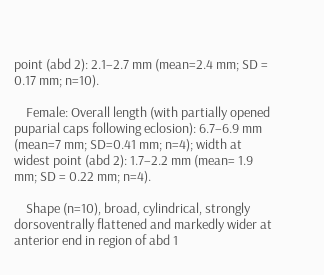point (abd 2): 2.1–2.7 mm (mean=2.4 mm; SD = 0.17 mm; n=10).

    Female: Overall length (with partially opened puparial caps following eclosion): 6.7–6.9 mm (mean=7 mm; SD=0.41 mm; n=4); width at widest point (abd 2): 1.7–2.2 mm (mean= 1.9 mm; SD = 0.22 mm; n=4).

    Shape (n=10), broad, cylindrical, strongly dorsoventrally flattened and markedly wider at anterior end in region of abd 1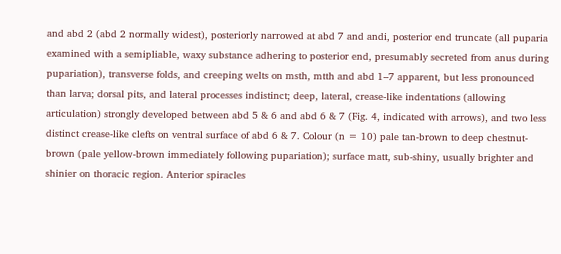and abd 2 (abd 2 normally widest), posteriorly narrowed at abd 7 and andi, posterior end truncate (all puparia examined with a semipliable, waxy substance adhering to posterior end, presumably secreted from anus during pupariation), transverse folds, and creeping welts on msth, mtth and abd 1–7 apparent, but less pronounced than larva; dorsal pits, and lateral processes indistinct; deep, lateral, crease-like indentations (allowing articulation) strongly developed between abd 5 & 6 and abd 6 & 7 (Fig. 4, indicated with arrows), and two less distinct crease-like clefts on ventral surface of abd 6 & 7. Colour (n = 10) pale tan-brown to deep chestnut-brown (pale yellow-brown immediately following pupariation); surface matt, sub-shiny, usually brighter and shinier on thoracic region. Anterior spiracles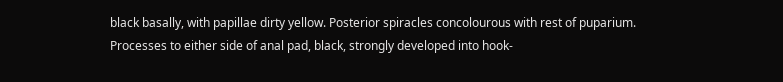black basally, with papillae dirty yellow. Posterior spiracles concolourous with rest of puparium. Processes to either side of anal pad, black, strongly developed into hook-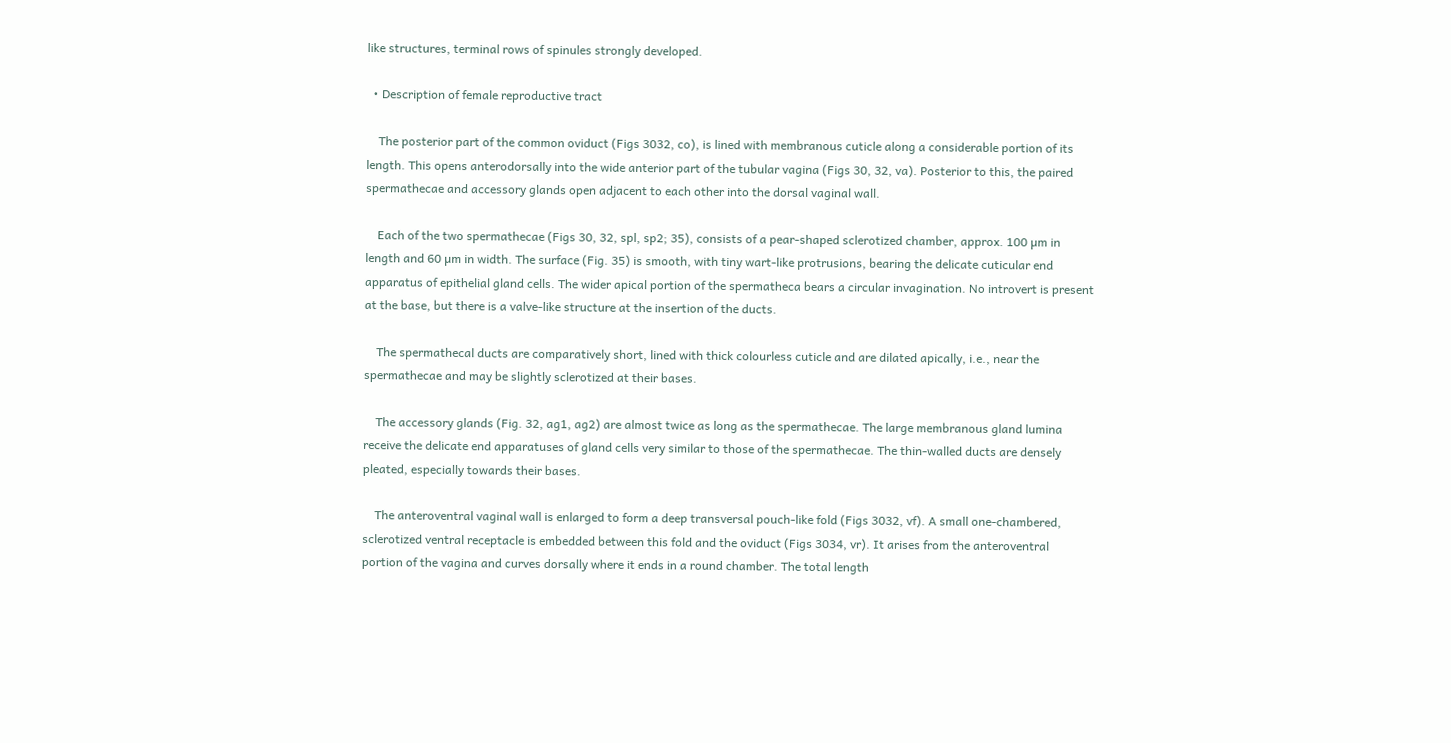like structures, terminal rows of spinules strongly developed.

  • Description of female reproductive tract

    The posterior part of the common oviduct (Figs 3032, co), is lined with membranous cuticle along a considerable portion of its length. This opens anterodorsally into the wide anterior part of the tubular vagina (Figs 30, 32, va). Posterior to this, the paired spermathecae and accessory glands open adjacent to each other into the dorsal vaginal wall.

    Each of the two spermathecae (Figs 30, 32, spl, sp2; 35), consists of a pear-shaped sclerotized chamber, approx. 100 µm in length and 60 µm in width. The surface (Fig. 35) is smooth, with tiny wart-like protrusions, bearing the delicate cuticular end apparatus of epithelial gland cells. The wider apical portion of the spermatheca bears a circular invagination. No introvert is present at the base, but there is a valve-like structure at the insertion of the ducts.

    The spermathecal ducts are comparatively short, lined with thick colourless cuticle and are dilated apically, i.e., near the spermathecae and may be slightly sclerotized at their bases.

    The accessory glands (Fig. 32, ag1, ag2) are almost twice as long as the spermathecae. The large membranous gland lumina receive the delicate end apparatuses of gland cells very similar to those of the spermathecae. The thin-walled ducts are densely pleated, especially towards their bases.

    The anteroventral vaginal wall is enlarged to form a deep transversal pouch-like fold (Figs 3032, vf). A small one-chambered, sclerotized ventral receptacle is embedded between this fold and the oviduct (Figs 3034, vr). It arises from the anteroventral portion of the vagina and curves dorsally where it ends in a round chamber. The total length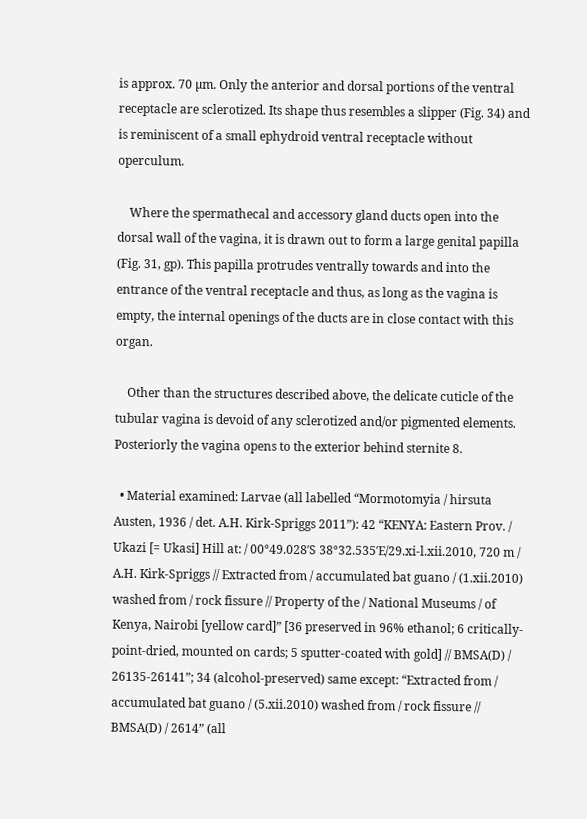is approx. 70 µm. Only the anterior and dorsal portions of the ventral receptacle are sclerotized. Its shape thus resembles a slipper (Fig. 34) and is reminiscent of a small ephydroid ventral receptacle without operculum.

    Where the spermathecal and accessory gland ducts open into the dorsal wall of the vagina, it is drawn out to form a large genital papilla (Fig. 31, gp). This papilla protrudes ventrally towards and into the entrance of the ventral receptacle and thus, as long as the vagina is empty, the internal openings of the ducts are in close contact with this organ.

    Other than the structures described above, the delicate cuticle of the tubular vagina is devoid of any sclerotized and/or pigmented elements. Posteriorly the vagina opens to the exterior behind sternite 8.

  • Material examined: Larvae (all labelled “Mormotomyia / hirsuta Austen, 1936 / det. A.H. Kirk-Spriggs 2011”): 42 “KENYA: Eastern Prov. / Ukazi [= Ukasi] Hill at: / 00°49.028′S 38°32.535′E/29.xi-l.xii.2010, 720 m / A.H. Kirk-Spriggs // Extracted from / accumulated bat guano / (1.xii.2010) washed from / rock fissure // Property of the / National Museums / of Kenya, Nairobi [yellow card]” [36 preserved in 96% ethanol; 6 critically-point-dried, mounted on cards; 5 sputter-coated with gold] // BMSA(D) / 26135-26141”; 34 (alcohol-preserved) same except: “Extracted from / accumulated bat guano / (5.xii.2010) washed from / rock fissure // BMSA(D) / 2614” (all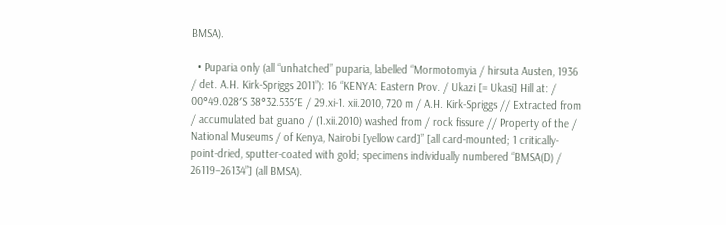BMSA).

  • Puparia only (all “unhatched” puparia, labelled “Mormotomyia / hirsuta Austen, 1936 / det. A.H. Kirk-Spriggs 2011”): 16 “KENYA: Eastern Prov. / Ukazi [= Ukasi] Hill at: / 00°49.028′S 38°32.535′E / 29.xi-1. xii.2010, 720 m / A.H. Kirk-Spriggs // Extracted from / accumulated bat guano / (1.xii.2010) washed from / rock fissure // Property of the / National Museums / of Kenya, Nairobi [yellow card]” [all card-mounted; 1 critically-point-dried, sputter-coated with gold; specimens individually numbered “BMSA(D) / 26119–26134”] (all BMSA).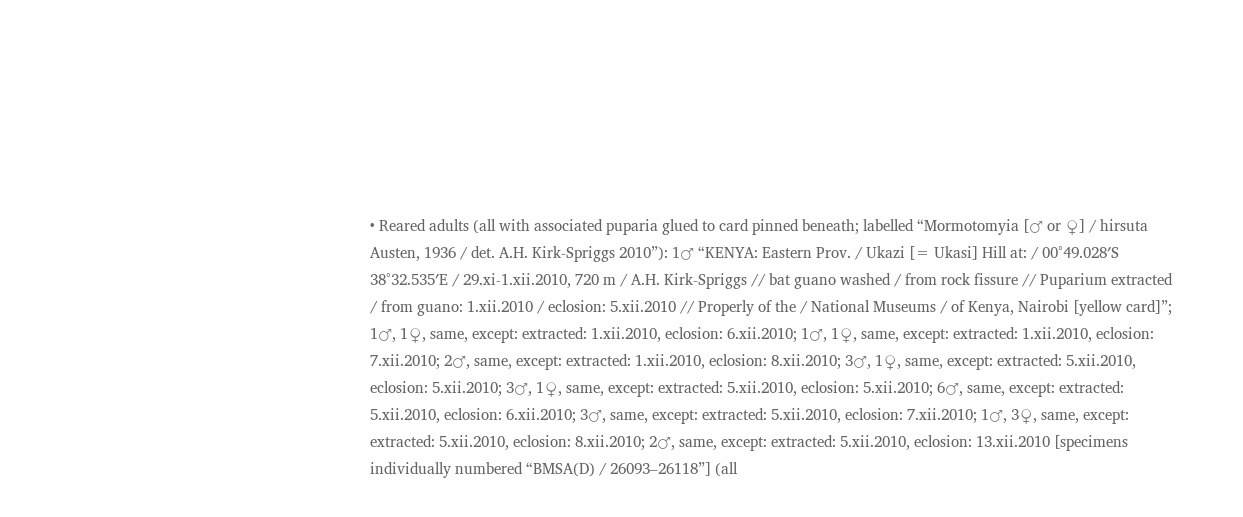• Reared adults (all with associated puparia glued to card pinned beneath; labelled “Mormotomyia [♂ or ♀] / hirsuta Austen, 1936 / det. A.H. Kirk-Spriggs 2010”): 1♂ “KENYA: Eastern Prov. / Ukazi [= Ukasi] Hill at: / 00°49.028′S 38°32.535′E / 29.xi-1.xii.2010, 720 m / A.H. Kirk-Spriggs // bat guano washed / from rock fissure // Puparium extracted / from guano: 1.xii.2010 / eclosion: 5.xii.2010 // Properly of the / National Museums / of Kenya, Nairobi [yellow card]”; 1♂, 1♀, same, except: extracted: 1.xii.2010, eclosion: 6.xii.2010; 1♂, 1♀, same, except: extracted: 1.xii.2010, eclosion: 7.xii.2010; 2♂, same, except: extracted: 1.xii.2010, eclosion: 8.xii.2010; 3♂, 1♀, same, except: extracted: 5.xii.2010, eclosion: 5.xii.2010; 3♂, 1♀, same, except: extracted: 5.xii.2010, eclosion: 5.xii.2010; 6♂, same, except: extracted: 5.xii.2010, eclosion: 6.xii.2010; 3♂, same, except: extracted: 5.xii.2010, eclosion: 7.xii.2010; 1♂, 3♀, same, except: extracted: 5.xii.2010, eclosion: 8.xii.2010; 2♂, same, except: extracted: 5.xii.2010, eclosion: 13.xii.2010 [specimens individually numbered “BMSA(D) / 26093–26118”] (all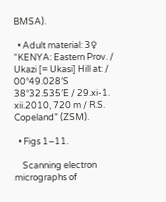BMSA).

  • Adult material: 3♀ “KENYA: Eastern Prov. / Ukazi [= Ukasi] Hill at: / 00°49.028′S 38°32.535′E / 29.xi-1. xii.2010, 720 m / R.S. Copeland” (ZSM).

  • Figs 1–11.

    Scanning electron micrographs of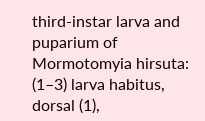third-instar larva and puparium of Mormotomyia hirsuta: (1–3) larva habitus, dorsal (1),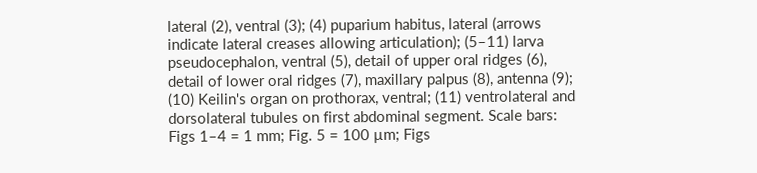lateral (2), ventral (3); (4) puparium habitus, lateral (arrows indicate lateral creases allowing articulation); (5–11) larva pseudocephalon, ventral (5), detail of upper oral ridges (6), detail of lower oral ridges (7), maxillary palpus (8), antenna (9); (10) Keilin's organ on prothorax, ventral; (11) ventrolateral and dorsolateral tubules on first abdominal segment. Scale bars: Figs 1–4 = 1 mm; Fig. 5 = 100 µm; Figs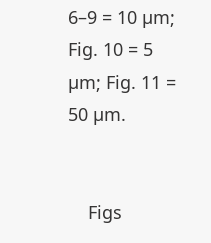6–9 = 10 µm; Fig. 10 = 5 µm; Fig. 11 = 50 µm.


    Figs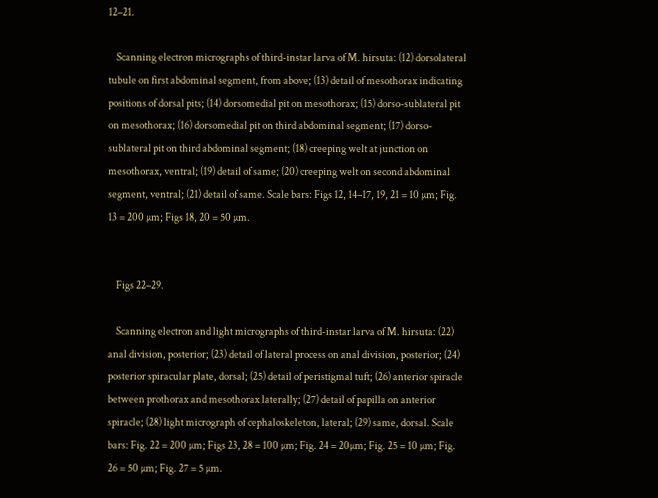12–21.

    Scanning electron micrographs of third-instar larva of M. hirsuta: (12) dorsolateral tubule on first abdominal segment, from above; (13) detail of mesothorax indicating positions of dorsal pits; (14) dorsomedial pit on mesothorax; (15) dorso-sublateral pit on mesothorax; (16) dorsomedial pit on third abdominal segment; (17) dorso-sublateral pit on third abdominal segment; (18) creeping welt at junction on mesothorax, ventral; (19) detail of same; (20) creeping welt on second abdominal segment, ventral; (21) detail of same. Scale bars: Figs 12, 14–17, 19, 21 = 10 µm; Fig. 13 = 200 µm; Figs 18, 20 = 50 µm.


    Figs 22–29.

    Scanning electron and light micrographs of third-instar larva of M. hirsuta: (22) anal division, posterior; (23) detail of lateral process on anal division, posterior; (24) posterior spiracular plate, dorsal; (25) detail of peristigmal tuft; (26) anterior spiracle between prothorax and mesothorax laterally; (27) detail of papilla on anterior spiracle; (28) light micrograph of cephaloskeleton, lateral; (29) same, dorsal. Scale bars: Fig. 22 = 200 µm; Figs 23, 28 = 100 µm; Fig. 24 = 20µm; Fig. 25 = 10 µm; Fig. 26 = 50 µm; Fig. 27 = 5 µm.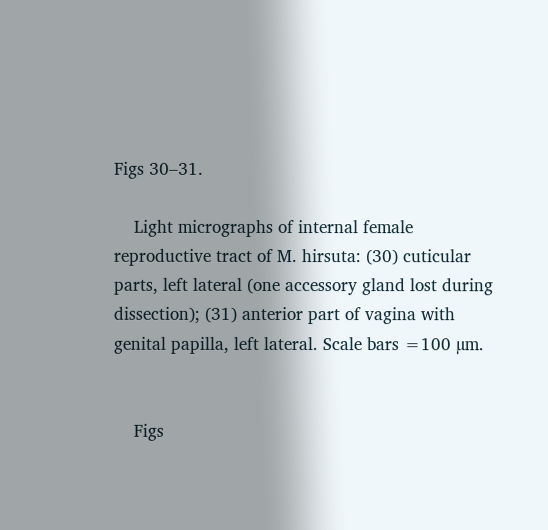Figs 30–31.

    Light micrographs of internal female reproductive tract of M. hirsuta: (30) cuticular parts, left lateral (one accessory gland lost during dissection); (31) anterior part of vagina with genital papilla, left lateral. Scale bars =100 µm.


    Figs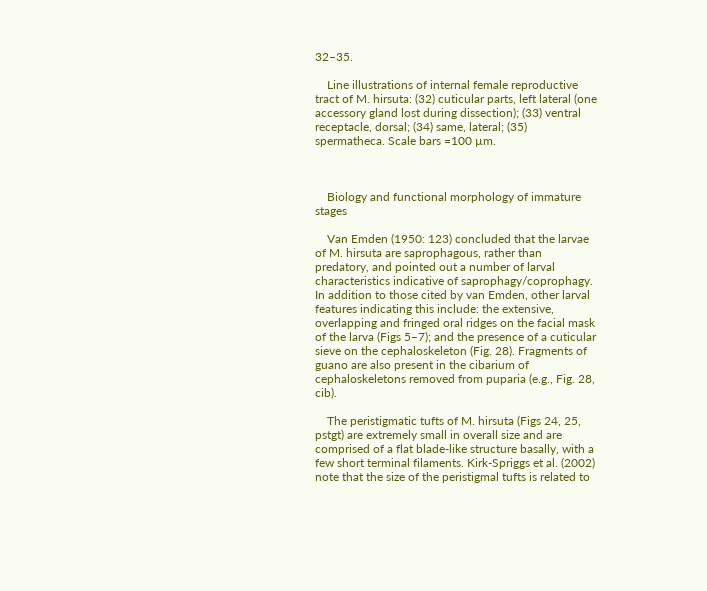32–35.

    Line illustrations of internal female reproductive tract of M. hirsuta: (32) cuticular parts, left lateral (one accessory gland lost during dissection); (33) ventral receptacle, dorsal; (34) same, lateral; (35) spermatheca. Scale bars =100 µm.



    Biology and functional morphology of immature stages

    Van Emden (1950: 123) concluded that the larvae of M. hirsuta are saprophagous, rather than predatory, and pointed out a number of larval characteristics indicative of saprophagy/coprophagy. In addition to those cited by van Emden, other larval features indicating this include: the extensive, overlapping and fringed oral ridges on the facial mask of the larva (Figs 5–7); and the presence of a cuticular sieve on the cephaloskeleton (Fig. 28). Fragments of guano are also present in the cibarium of cephaloskeletons removed from puparia (e.g., Fig. 28, cib).

    The peristigmatic tufts of M. hirsuta (Figs 24, 25, pstgt) are extremely small in overall size and are comprised of a flat blade-like structure basally, with a few short terminal filaments. Kirk-Spriggs et al. (2002) note that the size of the peristigmal tufts is related to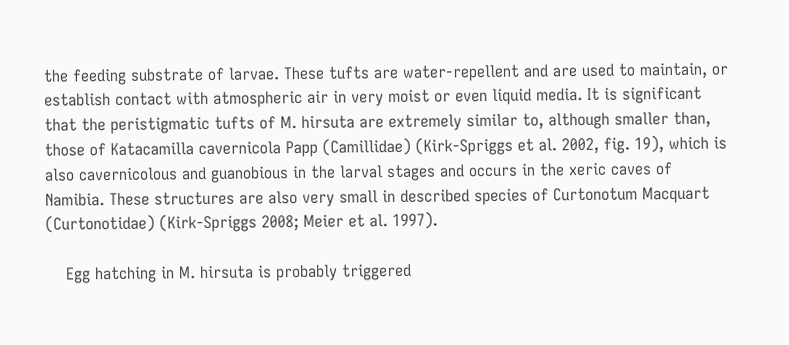the feeding substrate of larvae. These tufts are water-repellent and are used to maintain, or establish contact with atmospheric air in very moist or even liquid media. It is significant that the peristigmatic tufts of M. hirsuta are extremely similar to, although smaller than, those of Katacamilla cavernicola Papp (Camillidae) (Kirk-Spriggs et al. 2002, fig. 19), which is also cavernicolous and guanobious in the larval stages and occurs in the xeric caves of Namibia. These structures are also very small in described species of Curtonotum Macquart (Curtonotidae) (Kirk-Spriggs 2008; Meier et al. 1997).

    Egg hatching in M. hirsuta is probably triggered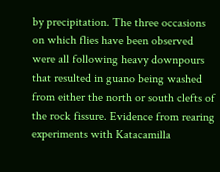by precipitation. The three occasions on which flies have been observed were all following heavy downpours that resulted in guano being washed from either the north or south clefts of the rock fissure. Evidence from rearing experiments with Katacamilla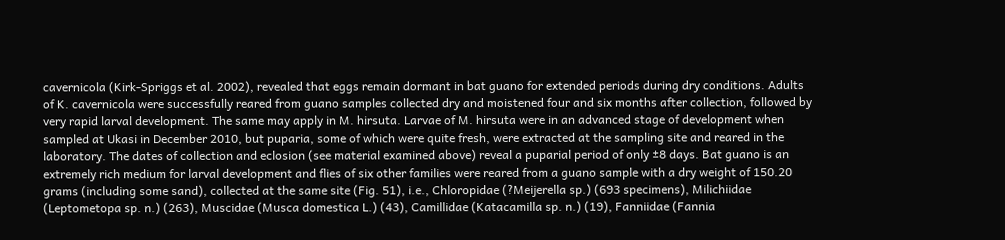cavernicola (Kirk-Spriggs et al. 2002), revealed that eggs remain dormant in bat guano for extended periods during dry conditions. Adults of K. cavernicola were successfully reared from guano samples collected dry and moistened four and six months after collection, followed by very rapid larval development. The same may apply in M. hirsuta. Larvae of M. hirsuta were in an advanced stage of development when sampled at Ukasi in December 2010, but puparia, some of which were quite fresh, were extracted at the sampling site and reared in the laboratory. The dates of collection and eclosion (see material examined above) reveal a puparial period of only ±8 days. Bat guano is an extremely rich medium for larval development and flies of six other families were reared from a guano sample with a dry weight of 150.20 grams (including some sand), collected at the same site (Fig. 51), i.e., Chloropidae (?Meijerella sp.) (693 specimens), Milichiidae (Leptometopa sp. n.) (263), Muscidae (Musca domestica L.) (43), Camillidae (Katacamilla sp. n.) (19), Fanniidae (Fannia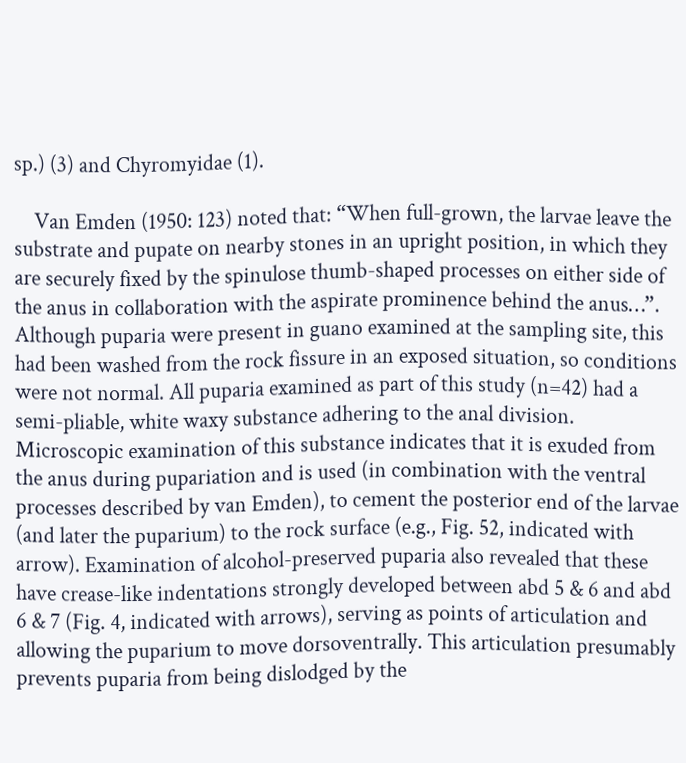sp.) (3) and Chyromyidae (1).

    Van Emden (1950: 123) noted that: “When full-grown, the larvae leave the substrate and pupate on nearby stones in an upright position, in which they are securely fixed by the spinulose thumb-shaped processes on either side of the anus in collaboration with the aspirate prominence behind the anus…”. Although puparia were present in guano examined at the sampling site, this had been washed from the rock fissure in an exposed situation, so conditions were not normal. All puparia examined as part of this study (n=42) had a semi-pliable, white waxy substance adhering to the anal division. Microscopic examination of this substance indicates that it is exuded from the anus during pupariation and is used (in combination with the ventral processes described by van Emden), to cement the posterior end of the larvae (and later the puparium) to the rock surface (e.g., Fig. 52, indicated with arrow). Examination of alcohol-preserved puparia also revealed that these have crease-like indentations strongly developed between abd 5 & 6 and abd 6 & 7 (Fig. 4, indicated with arrows), serving as points of articulation and allowing the puparium to move dorsoventrally. This articulation presumably prevents puparia from being dislodged by the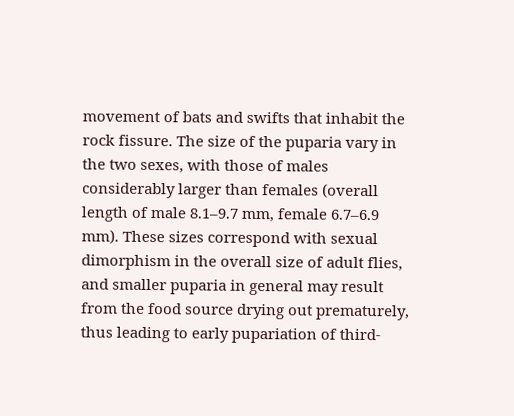movement of bats and swifts that inhabit the rock fissure. The size of the puparia vary in the two sexes, with those of males considerably larger than females (overall length of male 8.1–9.7 mm, female 6.7–6.9 mm). These sizes correspond with sexual dimorphism in the overall size of adult flies, and smaller puparia in general may result from the food source drying out prematurely, thus leading to early pupariation of third-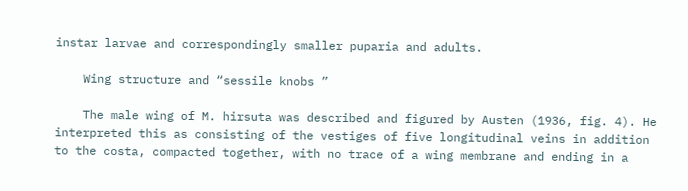instar larvae and correspondingly smaller puparia and adults.

    Wing structure and “sessile knobs ”

    The male wing of M. hirsuta was described and figured by Austen (1936, fig. 4). He interpreted this as consisting of the vestiges of five longitudinal veins in addition to the costa, compacted together, with no trace of a wing membrane and ending in a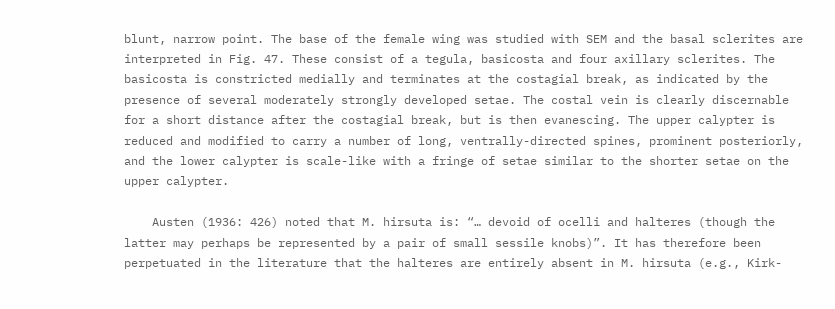blunt, narrow point. The base of the female wing was studied with SEM and the basal sclerites are interpreted in Fig. 47. These consist of a tegula, basicosta and four axillary sclerites. The basicosta is constricted medially and terminates at the costagial break, as indicated by the presence of several moderately strongly developed setae. The costal vein is clearly discernable for a short distance after the costagial break, but is then evanescing. The upper calypter is reduced and modified to carry a number of long, ventrally-directed spines, prominent posteriorly, and the lower calypter is scale-like with a fringe of setae similar to the shorter setae on the upper calypter.

    Austen (1936: 426) noted that M. hirsuta is: “… devoid of ocelli and halteres (though the latter may perhaps be represented by a pair of small sessile knobs)”. It has therefore been perpetuated in the literature that the halteres are entirely absent in M. hirsuta (e.g., Kirk-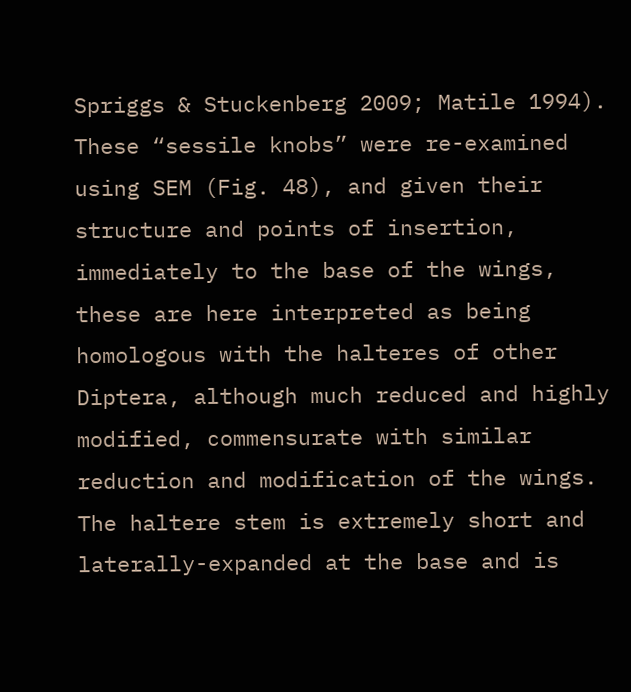Spriggs & Stuckenberg 2009; Matile 1994). These “sessile knobs” were re-examined using SEM (Fig. 48), and given their structure and points of insertion, immediately to the base of the wings, these are here interpreted as being homologous with the halteres of other Diptera, although much reduced and highly modified, commensurate with similar reduction and modification of the wings. The haltere stem is extremely short and laterally-expanded at the base and is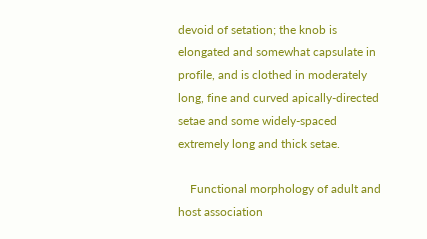devoid of setation; the knob is elongated and somewhat capsulate in profile, and is clothed in moderately long, fine and curved apically-directed setae and some widely-spaced extremely long and thick setae.

    Functional morphology of adult and host association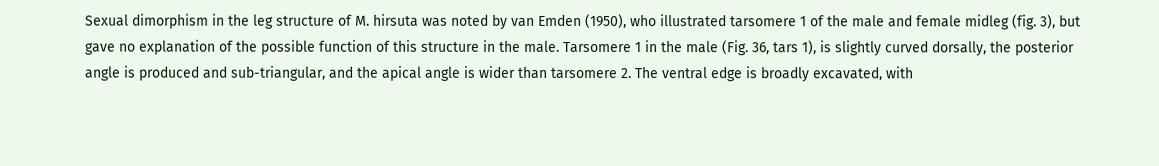Sexual dimorphism in the leg structure of M. hirsuta was noted by van Emden (1950), who illustrated tarsomere 1 of the male and female midleg (fig. 3), but gave no explanation of the possible function of this structure in the male. Tarsomere 1 in the male (Fig. 36, tars 1), is slightly curved dorsally, the posterior angle is produced and sub-triangular, and the apical angle is wider than tarsomere 2. The ventral edge is broadly excavated, with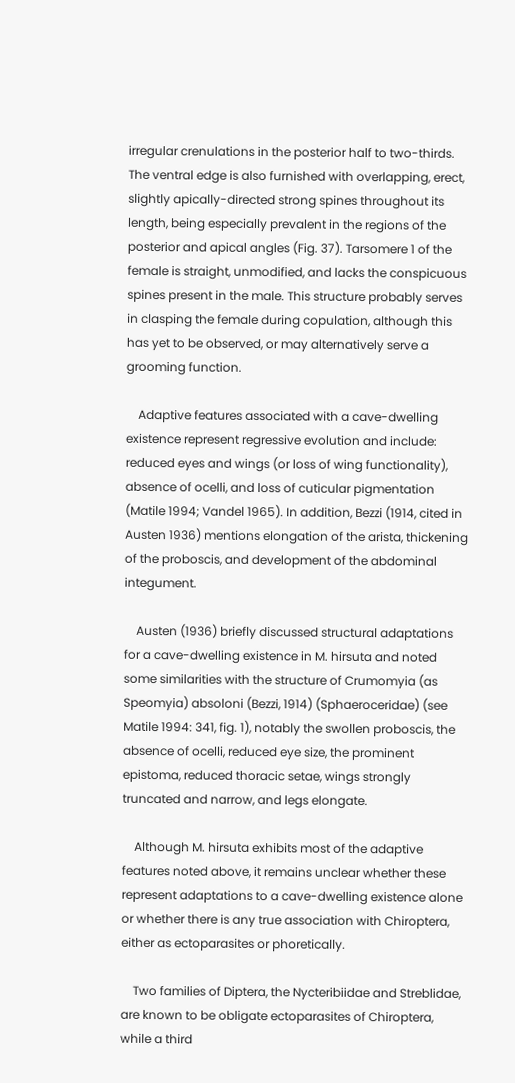irregular crenulations in the posterior half to two-thirds. The ventral edge is also furnished with overlapping, erect, slightly apically-directed strong spines throughout its length, being especially prevalent in the regions of the posterior and apical angles (Fig. 37). Tarsomere 1 of the female is straight, unmodified, and lacks the conspicuous spines present in the male. This structure probably serves in clasping the female during copulation, although this has yet to be observed, or may alternatively serve a grooming function.

    Adaptive features associated with a cave-dwelling existence represent regressive evolution and include: reduced eyes and wings (or loss of wing functionality), absence of ocelli, and loss of cuticular pigmentation (Matile 1994; Vandel 1965). In addition, Bezzi (1914, cited in Austen 1936) mentions elongation of the arista, thickening of the proboscis, and development of the abdominal integument.

    Austen (1936) briefly discussed structural adaptations for a cave-dwelling existence in M. hirsuta and noted some similarities with the structure of Crumomyia (as Speomyia) absoloni (Bezzi, 1914) (Sphaeroceridae) (see Matile 1994: 341, fig. 1), notably the swollen proboscis, the absence of ocelli, reduced eye size, the prominent epistoma, reduced thoracic setae, wings strongly truncated and narrow, and legs elongate.

    Although M. hirsuta exhibits most of the adaptive features noted above, it remains unclear whether these represent adaptations to a cave-dwelling existence alone or whether there is any true association with Chiroptera, either as ectoparasites or phoretically.

    Two families of Diptera, the Nycteribiidae and Streblidae, are known to be obligate ectoparasites of Chiroptera, while a third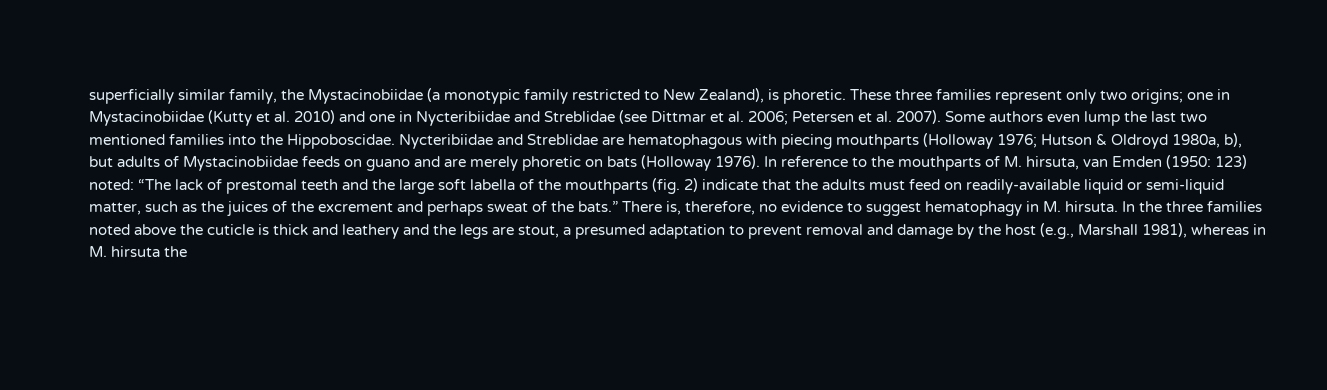superficially similar family, the Mystacinobiidae (a monotypic family restricted to New Zealand), is phoretic. These three families represent only two origins; one in Mystacinobiidae (Kutty et al. 2010) and one in Nycteribiidae and Streblidae (see Dittmar et al. 2006; Petersen et al. 2007). Some authors even lump the last two mentioned families into the Hippoboscidae. Nycteribiidae and Streblidae are hematophagous with piecing mouthparts (Holloway 1976; Hutson & Oldroyd 1980a, b), but adults of Mystacinobiidae feeds on guano and are merely phoretic on bats (Holloway 1976). In reference to the mouthparts of M. hirsuta, van Emden (1950: 123) noted: “The lack of prestomal teeth and the large soft labella of the mouthparts (fig. 2) indicate that the adults must feed on readily-available liquid or semi-liquid matter, such as the juices of the excrement and perhaps sweat of the bats.” There is, therefore, no evidence to suggest hematophagy in M. hirsuta. In the three families noted above the cuticle is thick and leathery and the legs are stout, a presumed adaptation to prevent removal and damage by the host (e.g., Marshall 1981), whereas in M. hirsuta the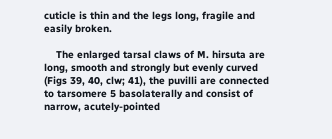cuticle is thin and the legs long, fragile and easily broken.

    The enlarged tarsal claws of M. hirsuta are long, smooth and strongly but evenly curved (Figs 39, 40, clw; 41), the puvilli are connected to tarsomere 5 basolaterally and consist of narrow, acutely-pointed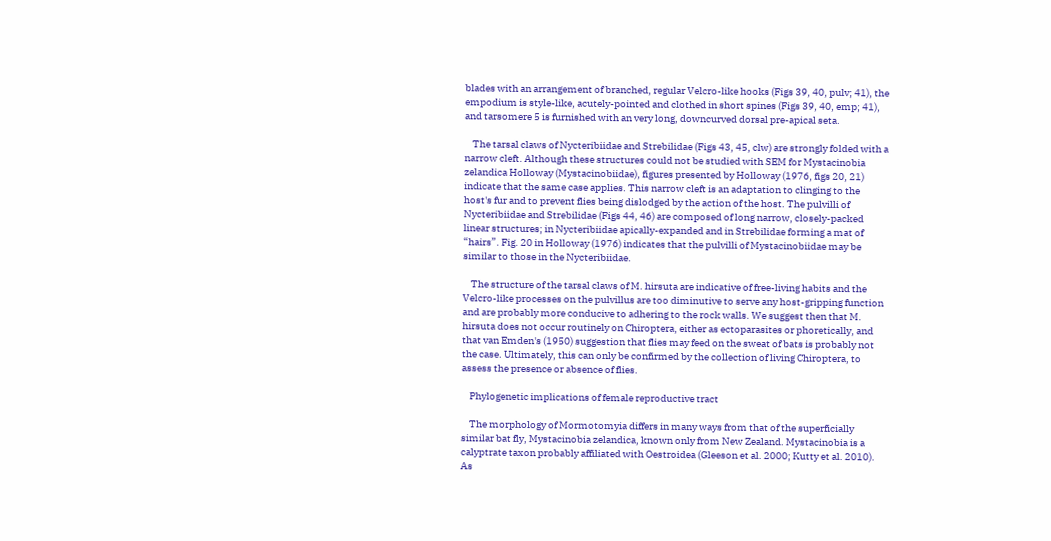blades with an arrangement of branched, regular Velcro-like hooks (Figs 39, 40, pulv; 41), the empodium is style-like, acutely-pointed and clothed in short spines (Figs 39, 40, emp; 41), and tarsomere 5 is furnished with an very long, downcurved dorsal pre-apical seta.

    The tarsal claws of Nycteribiidae and Strebilidae (Figs 43, 45, clw) are strongly folded with a narrow cleft. Although these structures could not be studied with SEM for Mystacinobia zelandica Holloway (Mystacinobiidae), figures presented by Holloway (1976, figs 20, 21) indicate that the same case applies. This narrow cleft is an adaptation to clinging to the host's fur and to prevent flies being dislodged by the action of the host. The pulvilli of Nycteribiidae and Strebilidae (Figs 44, 46) are composed of long narrow, closely-packed linear structures; in Nycteribiidae apically-expanded and in Strebilidae forming a mat of “hairs”. Fig. 20 in Holloway (1976) indicates that the pulvilli of Mystacinobiidae may be similar to those in the Nycteribiidae.

    The structure of the tarsal claws of M. hirsuta are indicative of free-living habits and the Velcro-like processes on the pulvillus are too diminutive to serve any host-gripping function and are probably more conducive to adhering to the rock walls. We suggest then that M. hirsuta does not occur routinely on Chiroptera, either as ectoparasites or phoretically, and that van Emden's (1950) suggestion that flies may feed on the sweat of bats is probably not the case. Ultimately, this can only be confirmed by the collection of living Chiroptera, to assess the presence or absence of flies.

    Phylogenetic implications of female reproductive tract

    The morphology of Mormotomyia differs in many ways from that of the superficially similar bat fly, Mystacinobia zelandica, known only from New Zealand. Mystacinobia is a calyptrate taxon probably affiliated with Oestroidea (Gleeson et al. 2000; Kutty et al. 2010). As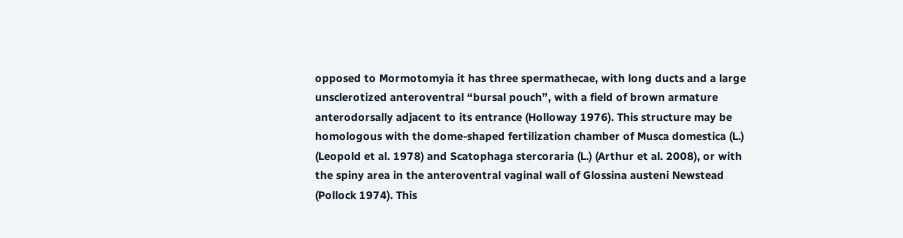opposed to Mormotomyia it has three spermathecae, with long ducts and a large unsclerotized anteroventral “bursal pouch”, with a field of brown armature anterodorsally adjacent to its entrance (Holloway 1976). This structure may be homologous with the dome-shaped fertilization chamber of Musca domestica (L.) (Leopold et al. 1978) and Scatophaga stercoraria (L.) (Arthur et al. 2008), or with the spiny area in the anteroventral vaginal wall of Glossina austeni Newstead (Pollock 1974). This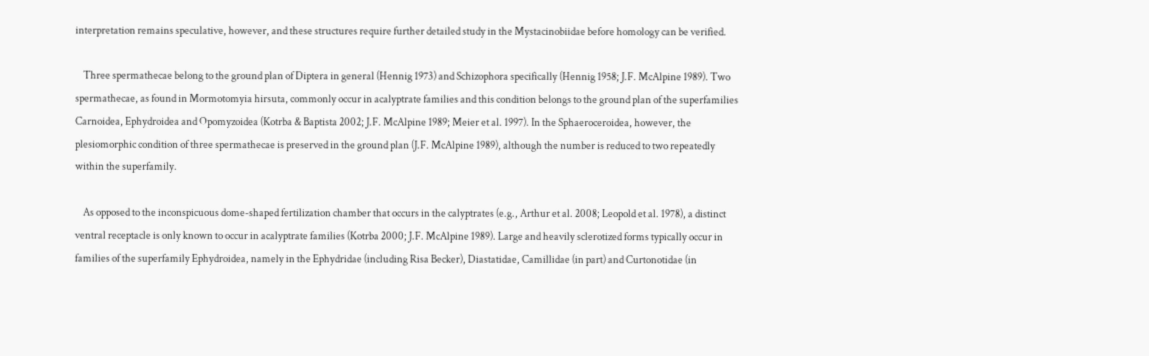interpretation remains speculative, however, and these structures require further detailed study in the Mystacinobiidae before homology can be verified.

    Three spermathecae belong to the ground plan of Diptera in general (Hennig 1973) and Schizophora specifically (Hennig 1958; J.F. McAlpine 1989). Two spermathecae, as found in Mormotomyia hirsuta, commonly occur in acalyptrate families and this condition belongs to the ground plan of the superfamilies Carnoidea, Ephydroidea and Opomyzoidea (Kotrba & Baptista 2002; J.F. McAlpine 1989; Meier et al. 1997). In the Sphaeroceroidea, however, the plesiomorphic condition of three spermathecae is preserved in the ground plan (J.F. McAlpine 1989), although the number is reduced to two repeatedly within the superfamily.

    As opposed to the inconspicuous dome-shaped fertilization chamber that occurs in the calyptrates (e.g., Arthur et al. 2008; Leopold et al. 1978), a distinct ventral receptacle is only known to occur in acalyptrate families (Kotrba 2000; J.F. McAlpine 1989). Large and heavily sclerotized forms typically occur in families of the superfamily Ephydroidea, namely in the Ephydridae (including Risa Becker), Diastatidae, Camillidae (in part) and Curtonotidae (in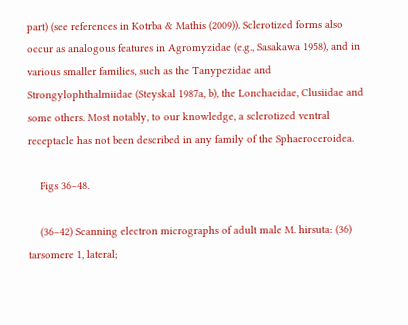part) (see references in Kotrba & Mathis (2009)). Sclerotized forms also occur as analogous features in Agromyzidae (e.g., Sasakawa 1958), and in various smaller families, such as the Tanypezidae and Strongylophthalmiidae (Steyskal 1987a, b), the Lonchaeidae, Clusiidae and some others. Most notably, to our knowledge, a sclerotized ventral receptacle has not been described in any family of the Sphaeroceroidea.

    Figs 36–48.

    (36–42) Scanning electron micrographs of adult male M. hirsuta: (36) tarsomere 1, lateral;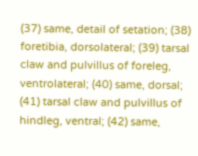(37) same, detail of setation; (38) foretibia, dorsolateral; (39) tarsal claw and pulvillus of foreleg, ventrolateral; (40) same, dorsal; (41) tarsal claw and pulvillus of hindleg, ventral; (42) same,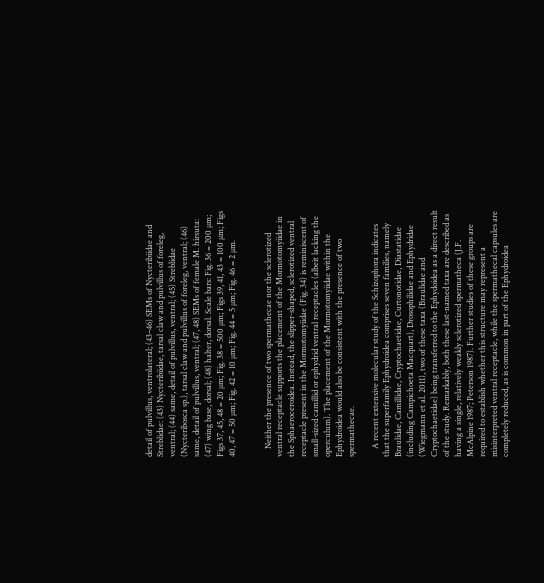detail of pulvillus, ventrolateral; (43–46) SEMs of Nycteribiidae and Streblidae: (43) Nycteribiidae, tarsal claw and pulvillus of foreleg, ventral; (44) same, detail of pulvillus, ventral; (45) Streblidae (Nycteribosca sp.), tarsal claw and pulvillus of foreleg, ventral; (46) same, detail of pulvillus, ventral; (47, 48) SEMs of female M. hirsuta: (47) wing base, dorsal; (48) halter, dorsal. Scale bars: Fig. 36 = 200 µm; Figs 37, 45, 48 = 20 µm; Fig. 38 = 500 µm; Figs 39, 41, 43 = 100 µm; Figs 40, 47 = 50 µm; Fig. 42 = 10 µm; Fig. 44 = 5 µm; Fig. 46 = 2 µm.


    Neither the presence of two spermathecae nor the sclerotized ventral receptacle supports the placement of the Mormotomyiidae in the Sphaeroceroidea. Instead, the slipper-shaped, sclerotized ventral receptacle present in the Mormotomyiidae (Fig. 34) is reminiscent of small-sized camillid or ephydrid ventral receptacles (albeit lacking the operculum). The placement of the Mormotomyiidae within the Ephydroidea would also be consistent with the presence of two spermathecae.

    A recent extensive molecular study of the Schizophora indicates that the superfamily Ephydroidea comprises seven families, namely Braulidae, Camillidae, Cryptochaetidae, Curtonotidae, Diastatidae (including Campichoeta Macquart), Drosophilidae and Ephydridae (Wiegmann et al. 2011), two of these taxa (Braulidae and Cryptochaetidae) being transferred to the Ephydoidea as a direct result of the study. Remarkably, both these last-named taxa are described as having a single, relatively weakly sclerotized spermatheca (J.F. McAlpine 1987; Peterson 1987). Further studies of these groups are required to establish whether this structure may represent a misinterpreted ventral receptacle, while the spermathecal capsules are completely reduced, as is common in part of the Ephydroidea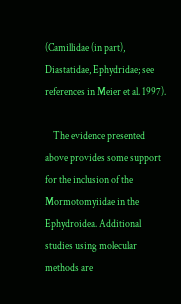(Camillidae (in part), Diastatidae, Ephydridae; see references in Meier et al. 1997).

    The evidence presented above provides some support for the inclusion of the Mormotomyiidae in the Ephydroidea. Additional studies using molecular methods are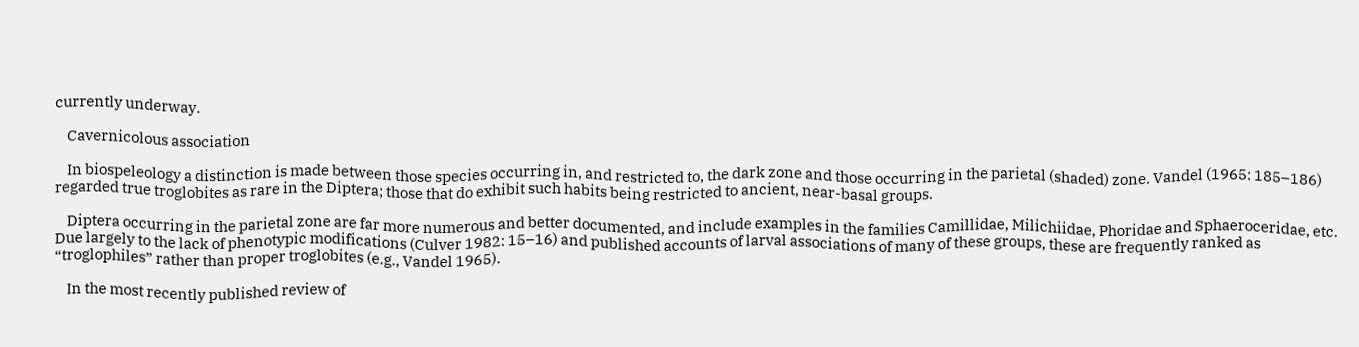currently underway.

    Cavernicolous association

    In biospeleology a distinction is made between those species occurring in, and restricted to, the dark zone and those occurring in the parietal (shaded) zone. Vandel (1965: 185–186) regarded true troglobites as rare in the Diptera; those that do exhibit such habits being restricted to ancient, near-basal groups.

    Diptera occurring in the parietal zone are far more numerous and better documented, and include examples in the families Camillidae, Milichiidae, Phoridae and Sphaeroceridae, etc. Due largely to the lack of phenotypic modifications (Culver 1982: 15–16) and published accounts of larval associations of many of these groups, these are frequently ranked as “troglophiles” rather than proper troglobites (e.g., Vandel 1965).

    In the most recently published review of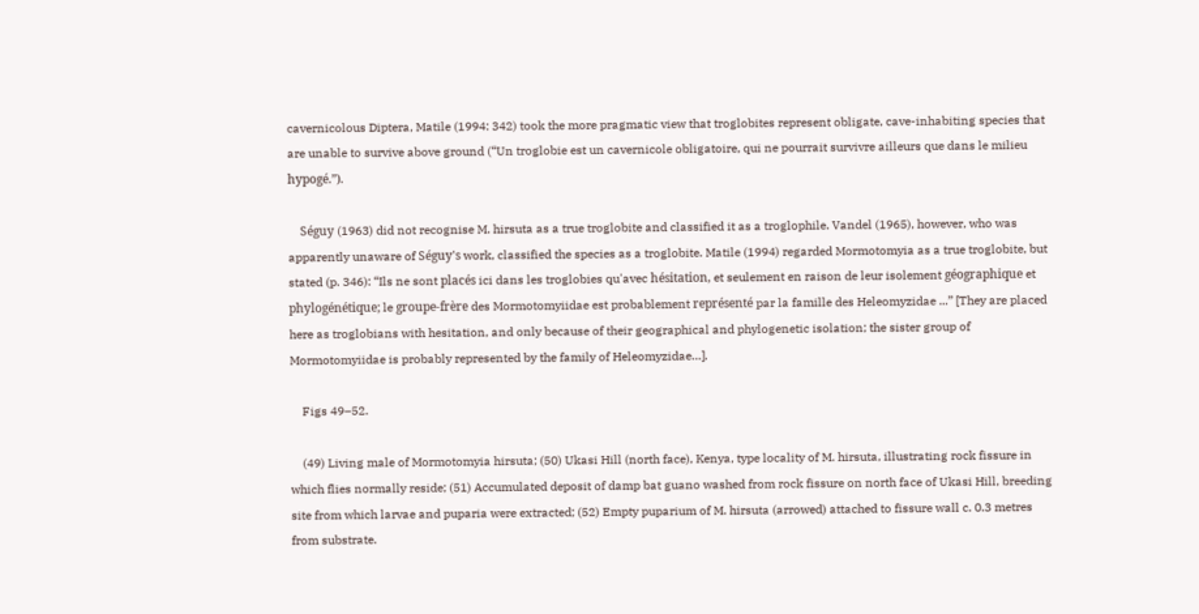cavernicolous Diptera, Matile (1994: 342) took the more pragmatic view that troglobites represent obligate, cave-inhabiting species that are unable to survive above ground (“Un troglobie est un cavernicole obligatoire, qui ne pourrait survivre ailleurs que dans le milieu hypogé.”).

    Séguy (1963) did not recognise M. hirsuta as a true troglobite and classified it as a troglophile. Vandel (1965), however, who was apparently unaware of Séguy's work, classified the species as a troglobite. Matile (1994) regarded Mormotomyia as a true troglobite, but stated (p. 346): “Ils ne sont placés ici dans les troglobies qu'avec hésitation, et seulement en raison de leur isolement géographique et phylogénétique; le groupe-frère des Mormotomyiidae est probablement représenté par la famille des Heleomyzidae ...” [They are placed here as troglobians with hesitation, and only because of their geographical and phylogenetic isolation; the sister group of Mormotomyiidae is probably represented by the family of Heleomyzidae…].

    Figs 49–52.

    (49) Living male of Mormotomyia hirsuta; (50) Ukasi Hill (north face), Kenya, type locality of M. hirsuta, illustrating rock fissure in which flies normally reside; (51) Accumulated deposit of damp bat guano washed from rock fissure on north face of Ukasi Hill, breeding site from which larvae and puparia were extracted; (52) Empty puparium of M. hirsuta (arrowed) attached to fissure wall c. 0.3 metres from substrate.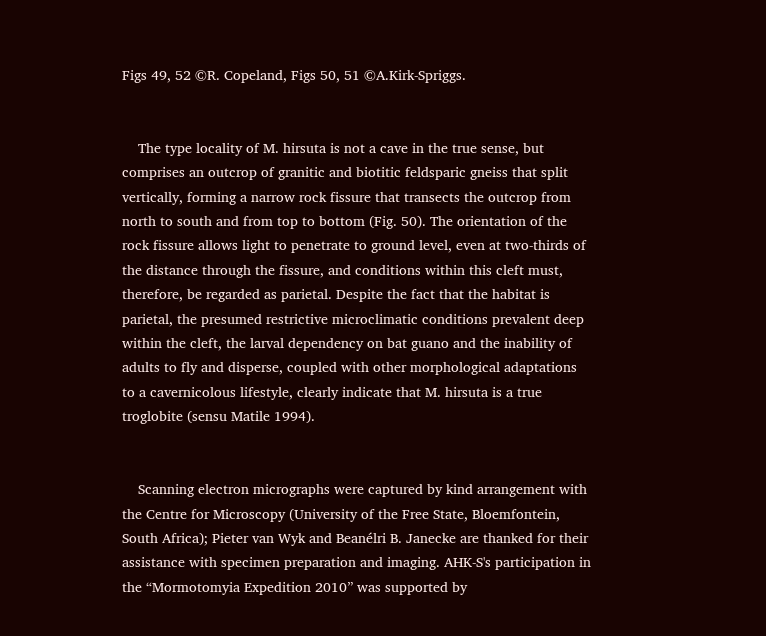Figs 49, 52 ©R. Copeland, Figs 50, 51 ©A.Kirk-Spriggs.


    The type locality of M. hirsuta is not a cave in the true sense, but comprises an outcrop of granitic and biotitic feldsparic gneiss that split vertically, forming a narrow rock fissure that transects the outcrop from north to south and from top to bottom (Fig. 50). The orientation of the rock fissure allows light to penetrate to ground level, even at two-thirds of the distance through the fissure, and conditions within this cleft must, therefore, be regarded as parietal. Despite the fact that the habitat is parietal, the presumed restrictive microclimatic conditions prevalent deep within the cleft, the larval dependency on bat guano and the inability of adults to fly and disperse, coupled with other morphological adaptations to a cavernicolous lifestyle, clearly indicate that M. hirsuta is a true troglobite (sensu Matile 1994).


    Scanning electron micrographs were captured by kind arrangement with the Centre for Microscopy (University of the Free State, Bloemfontein, South Africa); Pieter van Wyk and Beanélri B. Janecke are thanked for their assistance with specimen preparation and imaging. AHK-S's participation in the “Mormotomyia Expedition 2010” was supported by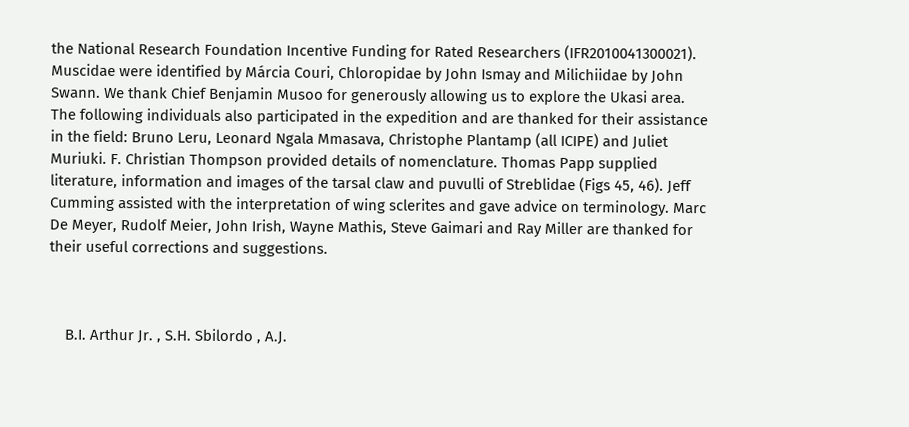the National Research Foundation Incentive Funding for Rated Researchers (IFR2010041300021). Muscidae were identified by Márcia Couri, Chloropidae by John Ismay and Milichiidae by John Swann. We thank Chief Benjamin Musoo for generously allowing us to explore the Ukasi area. The following individuals also participated in the expedition and are thanked for their assistance in the field: Bruno Leru, Leonard Ngala Mmasava, Christophe Plantamp (all ICIPE) and Juliet Muriuki. F. Christian Thompson provided details of nomenclature. Thomas Papp supplied literature, information and images of the tarsal claw and puvulli of Streblidae (Figs 45, 46). Jeff Cumming assisted with the interpretation of wing sclerites and gave advice on terminology. Marc De Meyer, Rudolf Meier, John Irish, Wayne Mathis, Steve Gaimari and Ray Miller are thanked for their useful corrections and suggestions.



    B.I. Arthur Jr. , S.H. Sbilordo , A.J.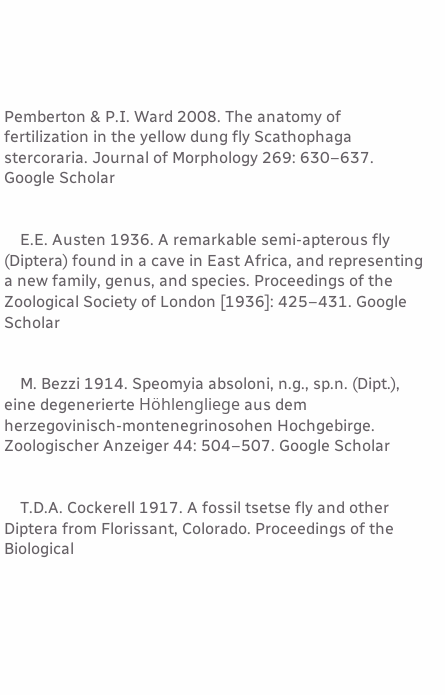Pemberton & P.I. Ward 2008. The anatomy of fertilization in the yellow dung fly Scathophaga stercoraria. Journal of Morphology 269: 630–637. Google Scholar


    E.E. Austen 1936. A remarkable semi-apterous fly (Diptera) found in a cave in East Africa, and representing a new family, genus, and species. Proceedings of the Zoological Society of London [1936]: 425–431. Google Scholar


    M. Bezzi 1914. Speomyia absoloni, n.g., sp.n. (Dipt.), eine degenerierte Höhlengliege aus dem herzegovinisch-montenegrinosohen Hochgebirge. Zoologischer Anzeiger 44: 504–507. Google Scholar


    T.D.A. Cockerell 1917. A fossil tsetse fly and other Diptera from Florissant, Colorado. Proceedings of the Biological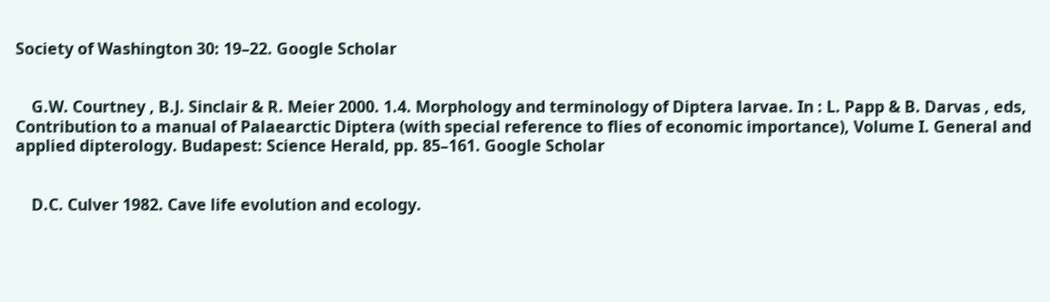Society of Washington 30: 19–22. Google Scholar


    G.W. Courtney , B.J. Sinclair & R. Meier 2000. 1.4. Morphology and terminology of Diptera larvae. In : L. Papp & B. Darvas , eds, Contribution to a manual of Palaearctic Diptera (with special reference to flies of economic importance), Volume I. General and applied dipterology. Budapest: Science Herald, pp. 85–161. Google Scholar


    D.C. Culver 1982. Cave life evolution and ecology.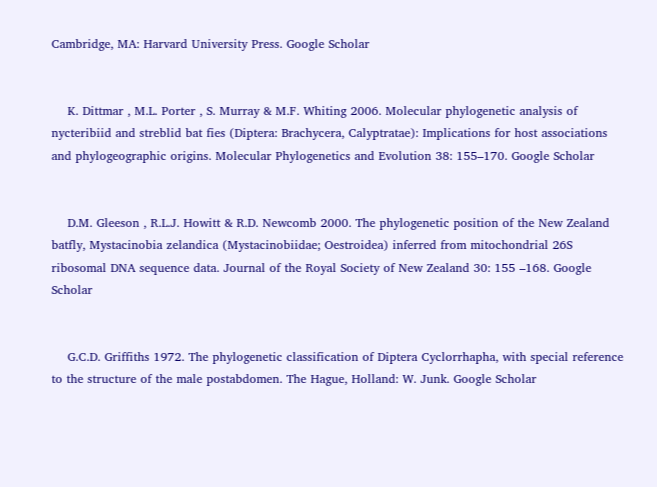Cambridge, MA: Harvard University Press. Google Scholar


    K. Dittmar , M.L. Porter , S. Murray & M.F. Whiting 2006. Molecular phylogenetic analysis of nycteribiid and streblid bat fies (Diptera: Brachycera, Calyptratae): Implications for host associations and phylogeographic origins. Molecular Phylogenetics and Evolution 38: 155–170. Google Scholar


    D.M. Gleeson , R.L.J. Howitt & R.D. Newcomb 2000. The phylogenetic position of the New Zealand batfly, Mystacinobia zelandica (Mystacinobiidae; Oestroidea) inferred from mitochondrial 26S ribosomal DNA sequence data. Journal of the Royal Society of New Zealand 30: 155 –168. Google Scholar


    G.C.D. Griffiths 1972. The phylogenetic classification of Diptera Cyclorrhapha, with special reference to the structure of the male postabdomen. The Hague, Holland: W. Junk. Google Scholar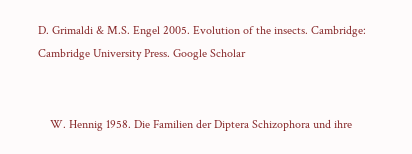D. Grimaldi & M.S. Engel 2005. Evolution of the insects. Cambridge: Cambridge University Press. Google Scholar


    W. Hennig 1958. Die Familien der Diptera Schizophora und ihre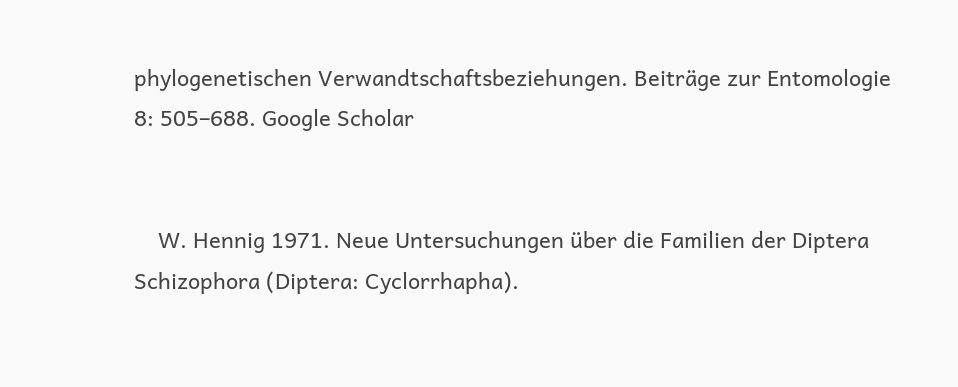phylogenetischen Verwandtschaftsbeziehungen. Beiträge zur Entomologie 8: 505–688. Google Scholar


    W. Hennig 1971. Neue Untersuchungen über die Familien der Diptera Schizophora (Diptera: Cyclorrhapha).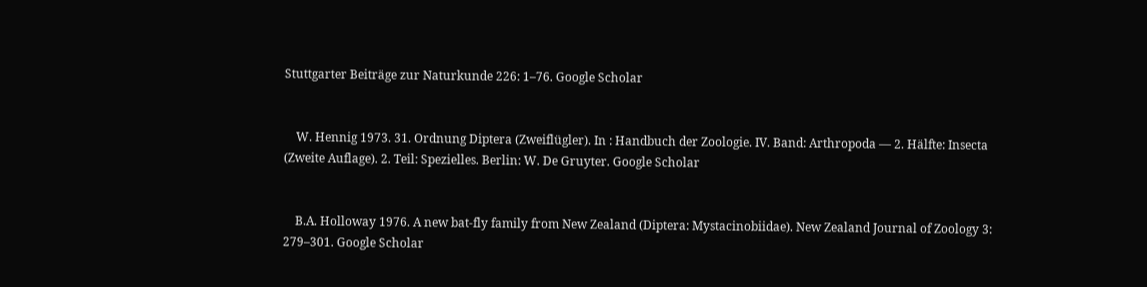Stuttgarter Beiträge zur Naturkunde 226: 1–76. Google Scholar


    W. Hennig 1973. 31. Ordnung Diptera (Zweiflügler). In : Handbuch der Zoologie. IV. Band: Arthropoda — 2. Hälfte: Insecta (Zweite Auflage). 2. Teil: Spezielles. Berlin: W. De Gruyter. Google Scholar


    B.A. Holloway 1976. A new bat-fly family from New Zealand (Diptera: Mystacinobiidae). New Zealand Journal of Zoology 3: 279–301. Google Scholar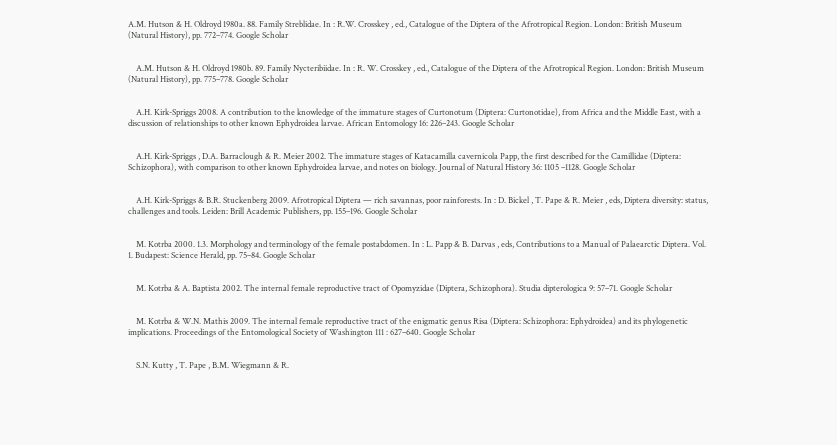A.M. Hutson & H. Oldroyd 1980a. 88. Family Streblidae. In : R.W. Crosskey , ed., Catalogue of the Diptera of the Afrotropical Region. London: British Museum (Natural History), pp. 772–774. Google Scholar


    A.M. Hutson & H. Oldroyd 1980b. 89. Family Nycteribiidae. In : R. W. Crosskey , ed., Catalogue of the Diptera of the Afrotropical Region. London: British Museum (Natural History), pp. 775–778. Google Scholar


    A.H. Kirk-Spriggs 2008. A contribution to the knowledge of the immature stages of Curtonotum (Diptera: Curtonotidae), from Africa and the Middle East, with a discussion of relationships to other known Ephydroidea larvae. African Entomology 16: 226–243. Google Scholar


    A.H. Kirk-Spriggs , D.A. Barraclough & R. Meier 2002. The immature stages of Katacamilla cavernicola Papp, the first described for the Camillidae (Diptera: Schizophora), with comparison to other known Ephydroidea larvae, and notes on biology. Journal of Natural History 36: 1105 –1128. Google Scholar


    A.H. Kirk-Spriggs & B.R. Stuckenberg 2009. Afrotropical Diptera — rich savannas, poor rainforests. In : D. Bickel , T. Pape & R. Meier , eds, Diptera diversity: status, challenges and tools. Leiden: Brill Academic Publishers, pp. 155–196. Google Scholar


    M. Kotrba 2000. 1.3. Morphology and terminology of the female postabdomen. In : L. Papp & B. Darvas , eds, Contributions to a Manual of Palaearctic Diptera. Vol. 1. Budapest: Science Herald, pp. 75–84. Google Scholar


    M. Kotrba & A. Baptista 2002. The internal female reproductive tract of Opomyzidae (Diptera, Schizophora). Studia dipterologica 9: 57–71. Google Scholar


    M. Kotrba & W.N. Mathis 2009. The internal female reproductive tract of the enigmatic genus Risa (Diptera: Schizophora: Ephydroidea) and its phylogenetic implications. Proceedings of the Entomological Society of Washington 111 : 627–640. Google Scholar


    S.N. Kutty , T. Pape , B.M. Wiegmann & R.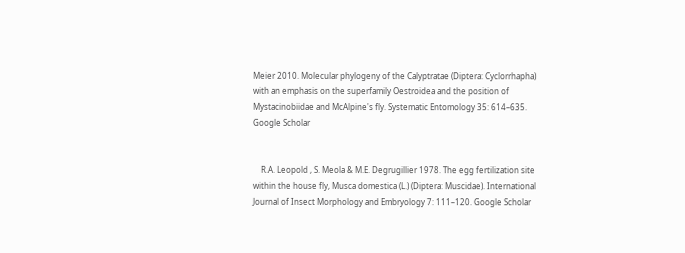Meier 2010. Molecular phylogeny of the Calyptratae (Diptera: Cyclorrhapha) with an emphasis on the superfamily Oestroidea and the position of Mystacinobiidae and McAlpine's fly. Systematic Entomology 35: 614–635. Google Scholar


    R.A. Leopold , S. Meola & M.E. Degrugillier 1978. The egg fertilization site within the house fly, Musca domestica (L.) (Diptera: Muscidae). International Journal of Insect Morphology and Embryology 7: 111–120. Google Scholar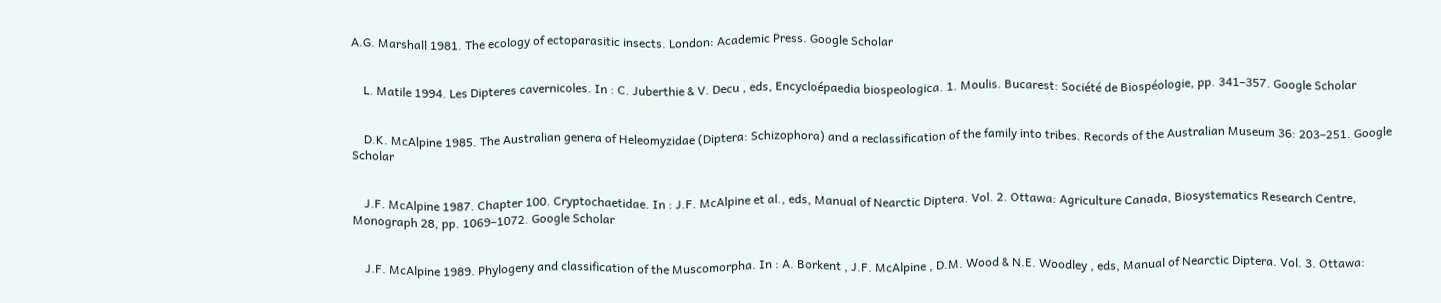A.G. Marshall 1981. The ecology of ectoparasitic insects. London: Academic Press. Google Scholar


    L. Matile 1994. Les Dipteres cavernicoles. In : C. Juberthie & V. Decu , eds, Encycloépaedia biospeologica. 1. Moulis. Bucarest: Société de Biospéologie, pp. 341–357. Google Scholar


    D.K. McAlpine 1985. The Australian genera of Heleomyzidae (Diptera: Schizophora) and a reclassification of the family into tribes. Records of the Australian Museum 36: 203–251. Google Scholar


    J.F. McAlpine 1987. Chapter 100. Cryptochaetidae. In : J.F. McAlpine et al., eds, Manual of Nearctic Diptera. Vol. 2. Ottawa: Agriculture Canada, Biosystematics Research Centre, Monograph 28, pp. 1069–1072. Google Scholar


    J.F. McAlpine 1989. Phylogeny and classification of the Muscomorpha. In : A. Borkent , J.F. McAlpine , D.M. Wood & N.E. Woodley , eds, Manual of Nearctic Diptera. Vol. 3. Ottawa: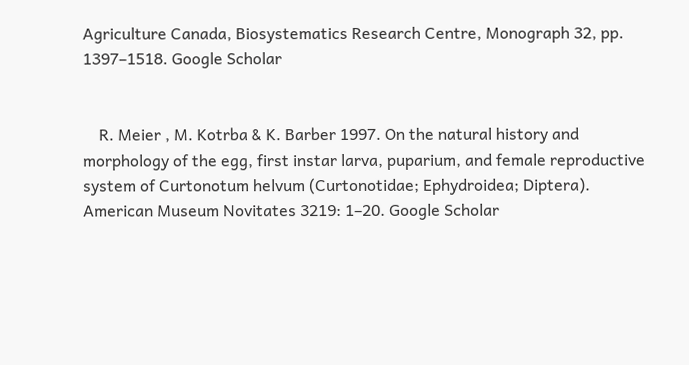Agriculture Canada, Biosystematics Research Centre, Monograph 32, pp. 1397–1518. Google Scholar


    R. Meier , M. Kotrba & K. Barber 1997. On the natural history and morphology of the egg, first instar larva, puparium, and female reproductive system of Curtonotum helvum (Curtonotidae; Ephydroidea; Diptera). American Museum Novitates 3219: 1–20. Google Scholar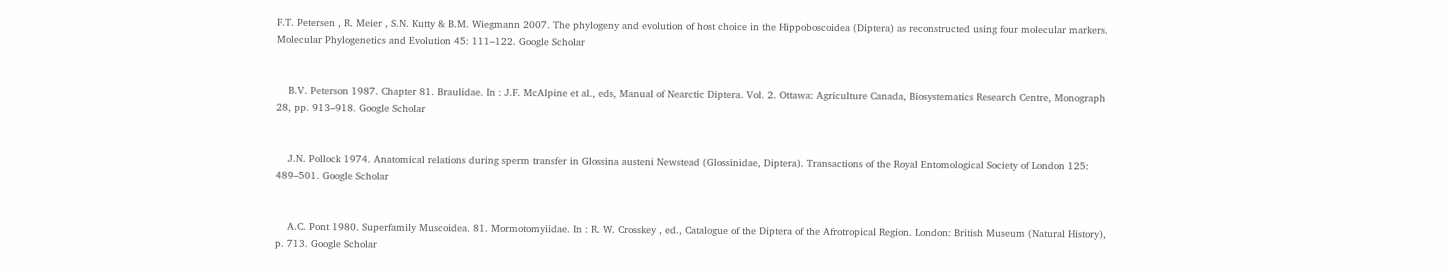F.T. Petersen , R. Meier , S.N. Kutty & B.M. Wiegmann 2007. The phylogeny and evolution of host choice in the Hippoboscoidea (Diptera) as reconstructed using four molecular markers. Molecular Phylogenetics and Evolution 45: 111–122. Google Scholar


    B.V. Peterson 1987. Chapter 81. Braulidae. In : J.F. McAlpine et al., eds, Manual of Nearctic Diptera. Vol. 2. Ottawa: Agriculture Canada, Biosystematics Research Centre, Monograph 28, pp. 913–918. Google Scholar


    J.N. Pollock 1974. Anatomical relations during sperm transfer in Glossina austeni Newstead (Glossinidae, Diptera). Transactions of the Royal Entomological Society of London 125: 489–501. Google Scholar


    A.C. Pont 1980. Superfamily Muscoidea. 81. Mormotomyiidae. In : R. W. Crosskey , ed., Catalogue of the Diptera of the Afrotropical Region. London: British Museum (Natural History), p. 713. Google Scholar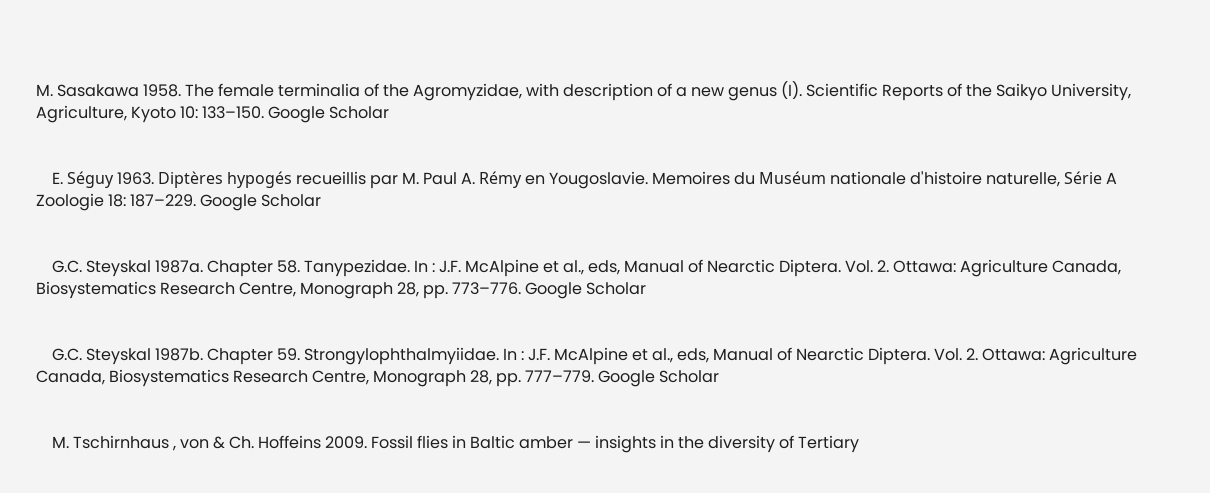M. Sasakawa 1958. The female terminalia of the Agromyzidae, with description of a new genus (I). Scientific Reports of the Saikyo University, Agriculture, Kyoto 10: 133–150. Google Scholar


    E. Séguy 1963. Diptères hypogés recueillis par M. Paul A. Rémy en Yougoslavie. Memoires du Muséum nationale d'histoire naturelle, Série A Zoologie 18: 187–229. Google Scholar


    G.C. Steyskal 1987a. Chapter 58. Tanypezidae. In : J.F. McAlpine et al., eds, Manual of Nearctic Diptera. Vol. 2. Ottawa: Agriculture Canada, Biosystematics Research Centre, Monograph 28, pp. 773–776. Google Scholar


    G.C. Steyskal 1987b. Chapter 59. Strongylophthalmyiidae. In : J.F. McAlpine et al., eds, Manual of Nearctic Diptera. Vol. 2. Ottawa: Agriculture Canada, Biosystematics Research Centre, Monograph 28, pp. 777–779. Google Scholar


    M. Tschirnhaus , von & Ch. Hoffeins 2009. Fossil flies in Baltic amber — insights in the diversity of Tertiary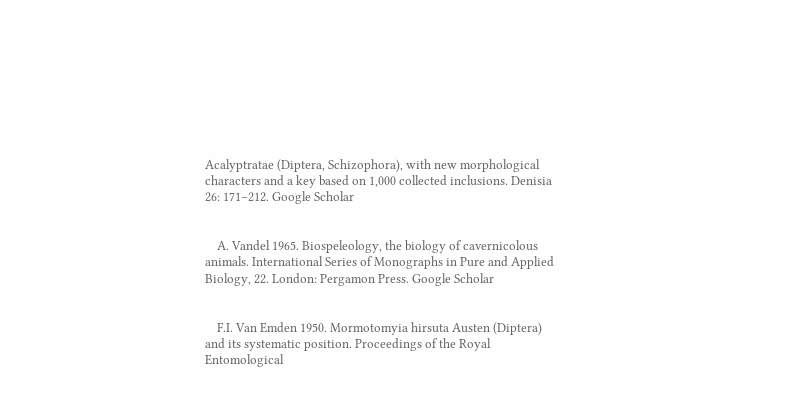Acalyptratae (Diptera, Schizophora), with new morphological characters and a key based on 1,000 collected inclusions. Denisia 26: 171–212. Google Scholar


    A. Vandel 1965. Biospeleology, the biology of cavernicolous animals. International Series of Monographs in Pure and Applied Biology, 22. London: Pergamon Press. Google Scholar


    F.I. Van Emden 1950. Mormotomyia hirsuta Austen (Diptera) and its systematic position. Proceedings of the Royal Entomological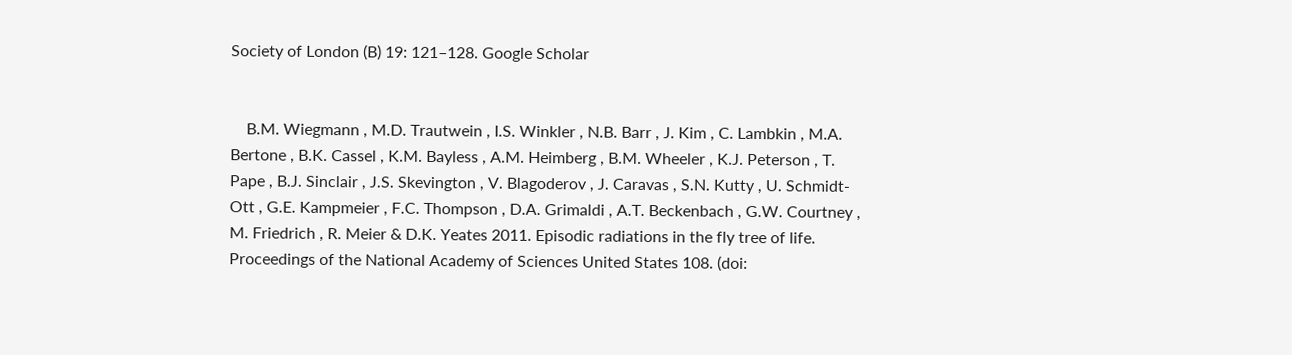Society of London (B) 19: 121–128. Google Scholar


    B.M. Wiegmann , M.D. Trautwein , I.S. Winkler , N.B. Barr , J. Kim , C. Lambkin , M.A. Bertone , B.K. Cassel , K.M. Bayless , A.M. Heimberg , B.M. Wheeler , K.J. Peterson , T. Pape , B.J. Sinclair , J.S. Skevington , V. Blagoderov , J. Caravas , S.N. Kutty , U. Schmidt-Ott , G.E. Kampmeier , F.C. Thompson , D.A. Grimaldi , A.T. Beckenbach , G.W. Courtney , M. Friedrich , R. Meier & D.K. Yeates 2011. Episodic radiations in the fly tree of life. Proceedings of the National Academy of Sciences United States 108. (doi: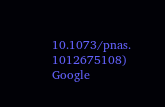10.1073/pnas. 1012675108) Google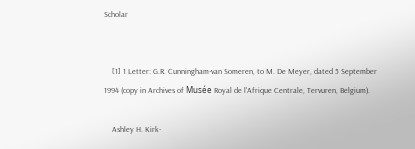Scholar


    [1] 1 Letter: G.R. Cunningham-van Someren, to M. De Meyer, dated 5 September 1994 (copy in Archives of Musée Royal de l'Afrique Centrale, Tervuren, Belgium).

    Ashley H. Kirk-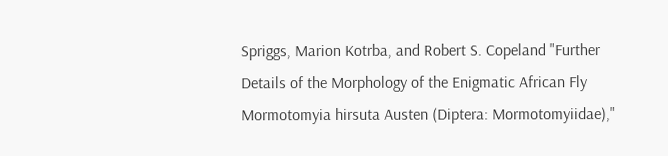Spriggs, Marion Kotrba, and Robert S. Copeland "Further Details of the Morphology of the Enigmatic African Fly Mormotomyia hirsuta Austen (Diptera: Mormotomyiidae),"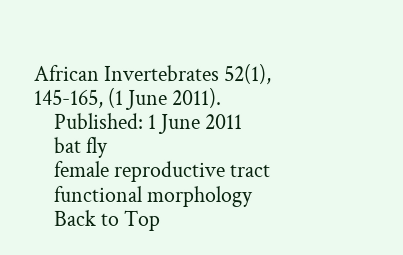African Invertebrates 52(1), 145-165, (1 June 2011).
    Published: 1 June 2011
    bat fly
    female reproductive tract
    functional morphology
    Back to Top